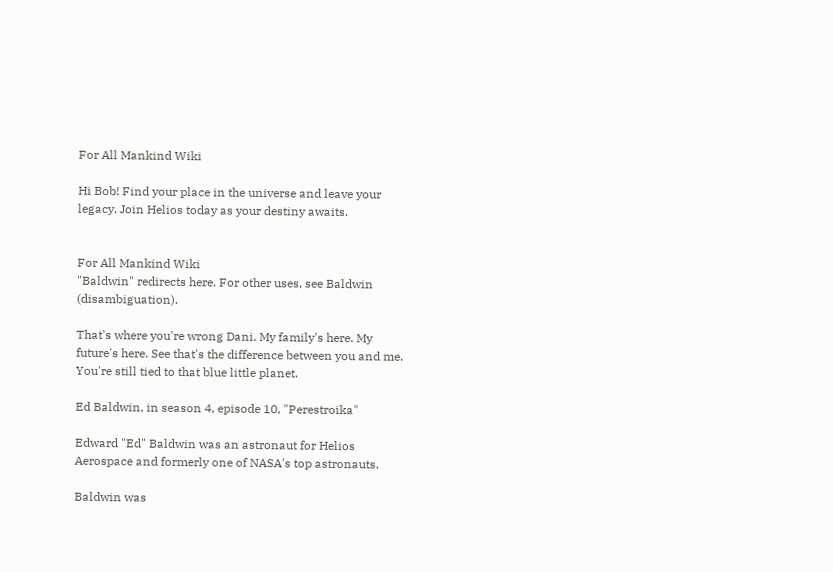For All Mankind Wiki

Hi Bob! Find your place in the universe and leave your legacy. Join Helios today as your destiny awaits.


For All Mankind Wiki
"Baldwin" redirects here. For other uses, see Baldwin (disambiguation).

That's where you're wrong Dani. My family's here. My future's here. See that's the difference between you and me. You're still tied to that blue little planet.

Ed Baldwin, in season 4, episode 10, "Perestroika"

Edward "Ed" Baldwin was an astronaut for Helios Aerospace and formerly one of NASA's top astronauts.

Baldwin was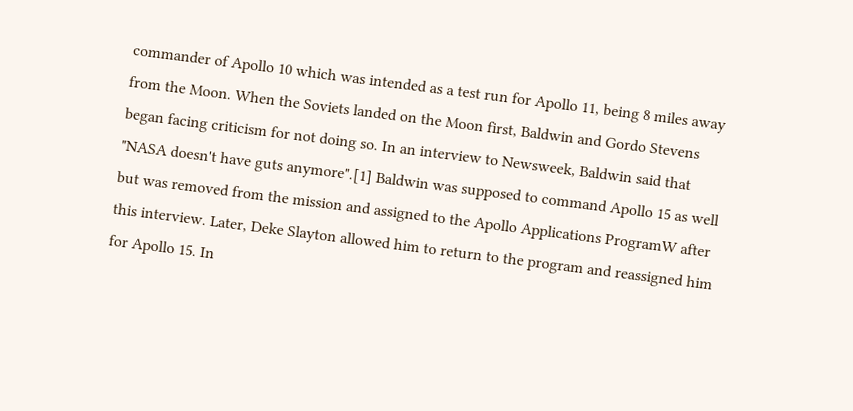commander of Apollo 10 which was intended as a test run for Apollo 11, being 8 miles away from the Moon. When the Soviets landed on the Moon first, Baldwin and Gordo Stevens began facing criticism for not doing so. In an interview to Newsweek, Baldwin said that "NASA doesn't have guts anymore".[1] Baldwin was supposed to command Apollo 15 as well but was removed from the mission and assigned to the Apollo Applications ProgramW after this interview. Later, Deke Slayton allowed him to return to the program and reassigned him for Apollo 15. In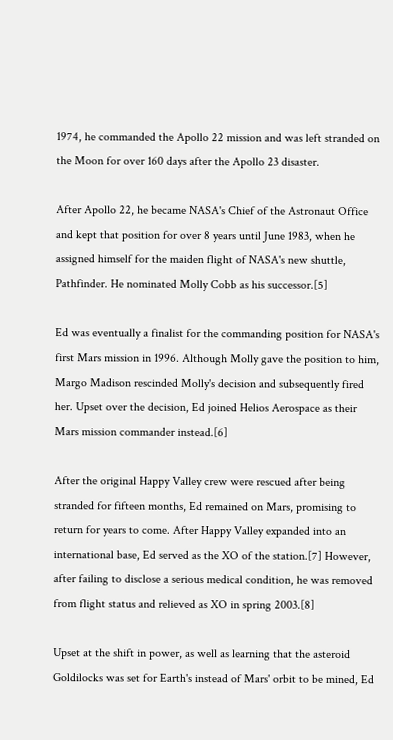1974, he commanded the Apollo 22 mission and was left stranded on the Moon for over 160 days after the Apollo 23 disaster.

After Apollo 22, he became NASA's Chief of the Astronaut Office and kept that position for over 8 years until June 1983, when he assigned himself for the maiden flight of NASA's new shuttle, Pathfinder. He nominated Molly Cobb as his successor.[5]

Ed was eventually a finalist for the commanding position for NASA's first Mars mission in 1996. Although Molly gave the position to him, Margo Madison rescinded Molly's decision and subsequently fired her. Upset over the decision, Ed joined Helios Aerospace as their Mars mission commander instead.[6]

After the original Happy Valley crew were rescued after being stranded for fifteen months, Ed remained on Mars, promising to return for years to come. After Happy Valley expanded into an international base, Ed served as the XO of the station.[7] However, after failing to disclose a serious medical condition, he was removed from flight status and relieved as XO in spring 2003.[8]

Upset at the shift in power, as well as learning that the asteroid Goldilocks was set for Earth's instead of Mars' orbit to be mined, Ed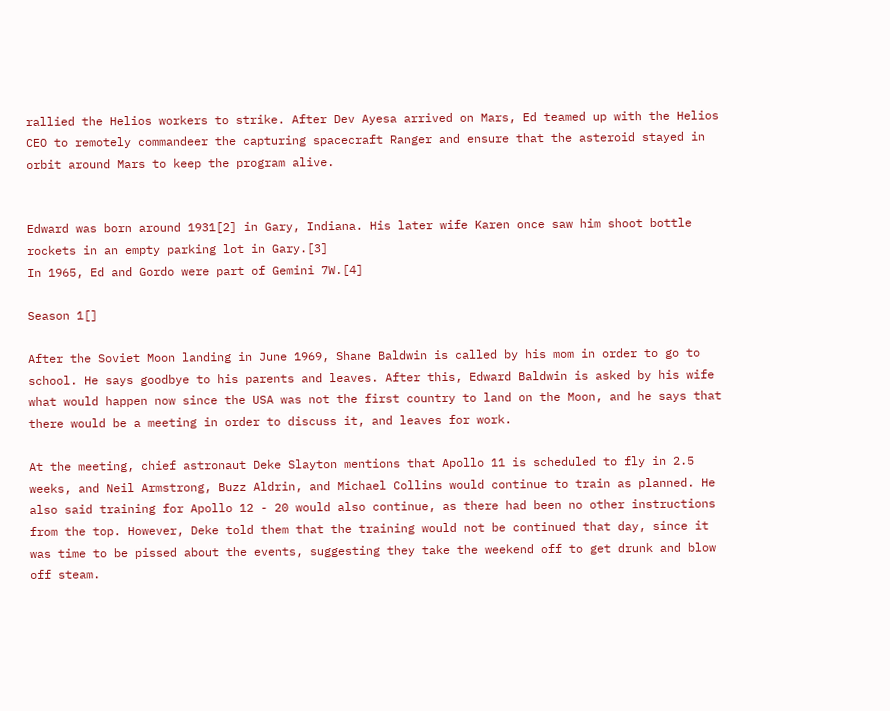rallied the Helios workers to strike. After Dev Ayesa arrived on Mars, Ed teamed up with the Helios CEO to remotely commandeer the capturing spacecraft Ranger and ensure that the asteroid stayed in orbit around Mars to keep the program alive.


Edward was born around 1931[2] in Gary, Indiana. His later wife Karen once saw him shoot bottle rockets in an empty parking lot in Gary.[3]
In 1965, Ed and Gordo were part of Gemini 7W.[4]

Season 1[]

After the Soviet Moon landing in June 1969, Shane Baldwin is called by his mom in order to go to school. He says goodbye to his parents and leaves. After this, Edward Baldwin is asked by his wife what would happen now since the USA was not the first country to land on the Moon, and he says that there would be a meeting in order to discuss it, and leaves for work.

At the meeting, chief astronaut Deke Slayton mentions that Apollo 11 is scheduled to fly in 2.5 weeks, and Neil Armstrong, Buzz Aldrin, and Michael Collins would continue to train as planned. He also said training for Apollo 12 - 20 would also continue, as there had been no other instructions from the top. However, Deke told them that the training would not be continued that day, since it was time to be pissed about the events, suggesting they take the weekend off to get drunk and blow off steam.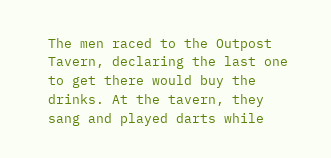The men raced to the Outpost Tavern, declaring the last one to get there would buy the drinks. At the tavern, they sang and played darts while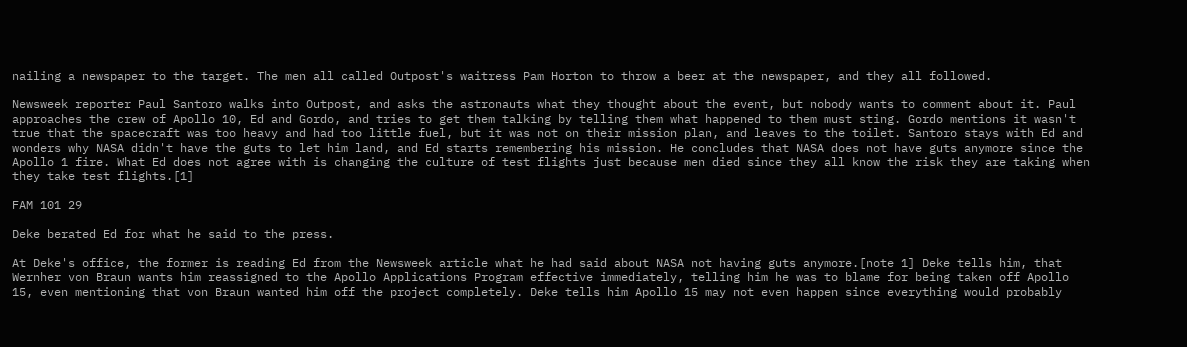nailing a newspaper to the target. The men all called Outpost's waitress Pam Horton to throw a beer at the newspaper, and they all followed.

Newsweek reporter Paul Santoro walks into Outpost, and asks the astronauts what they thought about the event, but nobody wants to comment about it. Paul approaches the crew of Apollo 10, Ed and Gordo, and tries to get them talking by telling them what happened to them must sting. Gordo mentions it wasn't true that the spacecraft was too heavy and had too little fuel, but it was not on their mission plan, and leaves to the toilet. Santoro stays with Ed and wonders why NASA didn't have the guts to let him land, and Ed starts remembering his mission. He concludes that NASA does not have guts anymore since the Apollo 1 fire. What Ed does not agree with is changing the culture of test flights just because men died since they all know the risk they are taking when they take test flights.[1]

FAM 101 29

Deke berated Ed for what he said to the press.

At Deke's office, the former is reading Ed from the Newsweek article what he had said about NASA not having guts anymore.[note 1] Deke tells him, that Wernher von Braun wants him reassigned to the Apollo Applications Program effective immediately, telling him he was to blame for being taken off Apollo 15, even mentioning that von Braun wanted him off the project completely. Deke tells him Apollo 15 may not even happen since everything would probably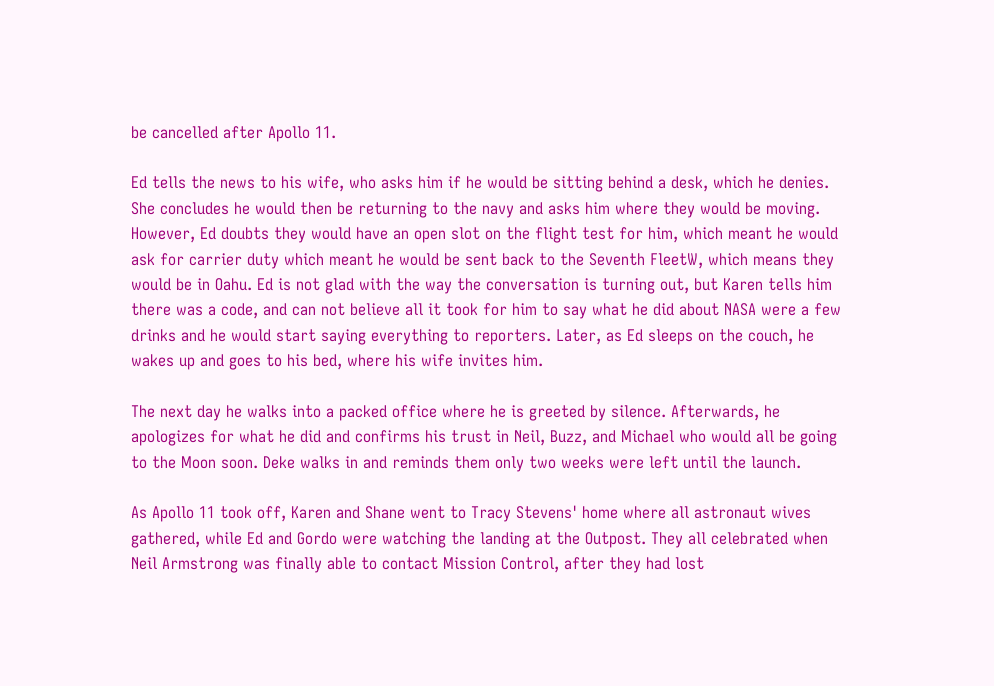be cancelled after Apollo 11.

Ed tells the news to his wife, who asks him if he would be sitting behind a desk, which he denies. She concludes he would then be returning to the navy and asks him where they would be moving. However, Ed doubts they would have an open slot on the flight test for him, which meant he would ask for carrier duty which meant he would be sent back to the Seventh FleetW, which means they would be in Oahu. Ed is not glad with the way the conversation is turning out, but Karen tells him there was a code, and can not believe all it took for him to say what he did about NASA were a few drinks and he would start saying everything to reporters. Later, as Ed sleeps on the couch, he wakes up and goes to his bed, where his wife invites him.

The next day he walks into a packed office where he is greeted by silence. Afterwards, he apologizes for what he did and confirms his trust in Neil, Buzz, and Michael who would all be going to the Moon soon. Deke walks in and reminds them only two weeks were left until the launch.

As Apollo 11 took off, Karen and Shane went to Tracy Stevens' home where all astronaut wives gathered, while Ed and Gordo were watching the landing at the Outpost. They all celebrated when Neil Armstrong was finally able to contact Mission Control, after they had lost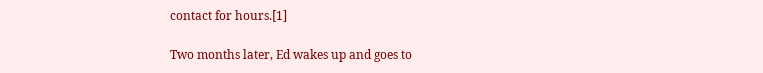contact for hours.[1]

Two months later, Ed wakes up and goes to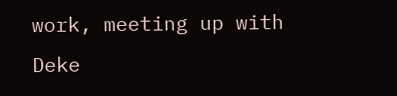work, meeting up with Deke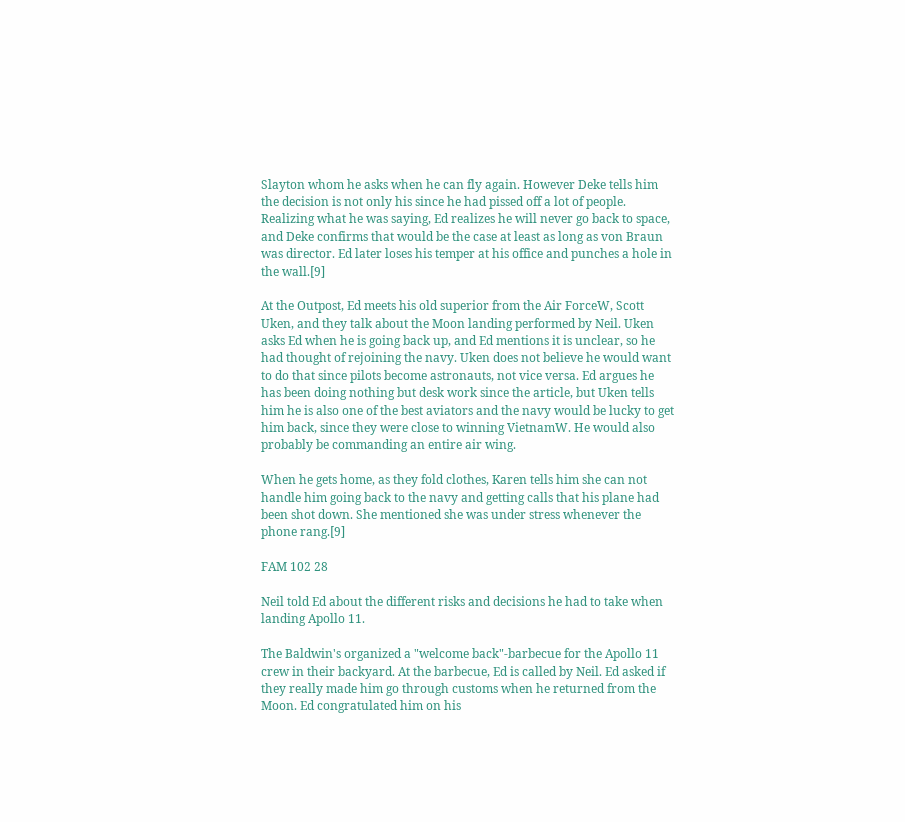Slayton whom he asks when he can fly again. However Deke tells him the decision is not only his since he had pissed off a lot of people. Realizing what he was saying, Ed realizes he will never go back to space, and Deke confirms that would be the case at least as long as von Braun was director. Ed later loses his temper at his office and punches a hole in the wall.[9]

At the Outpost, Ed meets his old superior from the Air ForceW, Scott Uken, and they talk about the Moon landing performed by Neil. Uken asks Ed when he is going back up, and Ed mentions it is unclear, so he had thought of rejoining the navy. Uken does not believe he would want to do that since pilots become astronauts, not vice versa. Ed argues he has been doing nothing but desk work since the article, but Uken tells him he is also one of the best aviators and the navy would be lucky to get him back, since they were close to winning VietnamW. He would also probably be commanding an entire air wing.

When he gets home, as they fold clothes, Karen tells him she can not handle him going back to the navy and getting calls that his plane had been shot down. She mentioned she was under stress whenever the phone rang.[9]

FAM 102 28

Neil told Ed about the different risks and decisions he had to take when landing Apollo 11.

The Baldwin's organized a "welcome back"-barbecue for the Apollo 11 crew in their backyard. At the barbecue, Ed is called by Neil. Ed asked if they really made him go through customs when he returned from the Moon. Ed congratulated him on his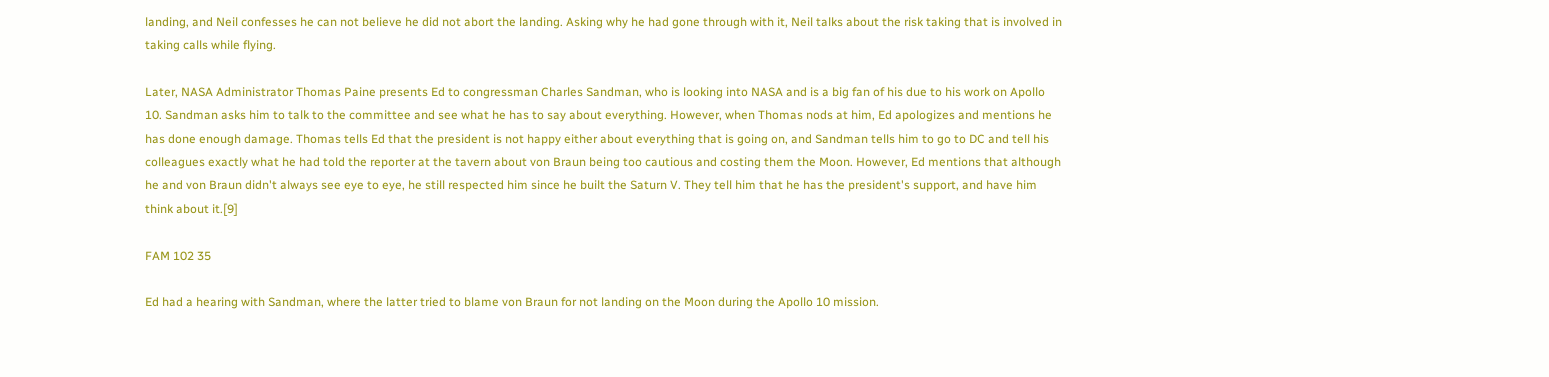landing, and Neil confesses he can not believe he did not abort the landing. Asking why he had gone through with it, Neil talks about the risk taking that is involved in taking calls while flying.

Later, NASA Administrator Thomas Paine presents Ed to congressman Charles Sandman, who is looking into NASA and is a big fan of his due to his work on Apollo 10. Sandman asks him to talk to the committee and see what he has to say about everything. However, when Thomas nods at him, Ed apologizes and mentions he has done enough damage. Thomas tells Ed that the president is not happy either about everything that is going on, and Sandman tells him to go to DC and tell his colleagues exactly what he had told the reporter at the tavern about von Braun being too cautious and costing them the Moon. However, Ed mentions that although he and von Braun didn't always see eye to eye, he still respected him since he built the Saturn V. They tell him that he has the president's support, and have him think about it.[9]

FAM 102 35

Ed had a hearing with Sandman, where the latter tried to blame von Braun for not landing on the Moon during the Apollo 10 mission.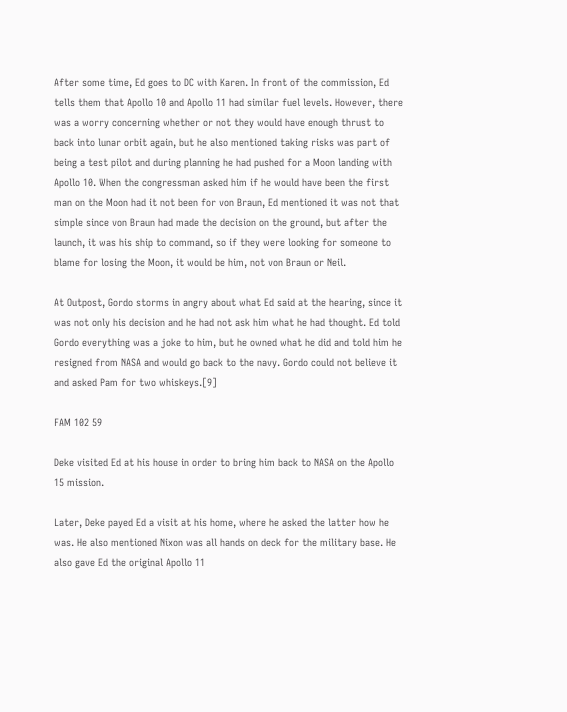After some time, Ed goes to DC with Karen. In front of the commission, Ed tells them that Apollo 10 and Apollo 11 had similar fuel levels. However, there was a worry concerning whether or not they would have enough thrust to back into lunar orbit again, but he also mentioned taking risks was part of being a test pilot and during planning he had pushed for a Moon landing with Apollo 10. When the congressman asked him if he would have been the first man on the Moon had it not been for von Braun, Ed mentioned it was not that simple since von Braun had made the decision on the ground, but after the launch, it was his ship to command, so if they were looking for someone to blame for losing the Moon, it would be him, not von Braun or Neil.

At Outpost, Gordo storms in angry about what Ed said at the hearing, since it was not only his decision and he had not ask him what he had thought. Ed told Gordo everything was a joke to him, but he owned what he did and told him he resigned from NASA and would go back to the navy. Gordo could not believe it and asked Pam for two whiskeys.[9]

FAM 102 59

Deke visited Ed at his house in order to bring him back to NASA on the Apollo 15 mission.

Later, Deke payed Ed a visit at his home, where he asked the latter how he was. He also mentioned Nixon was all hands on deck for the military base. He also gave Ed the original Apollo 11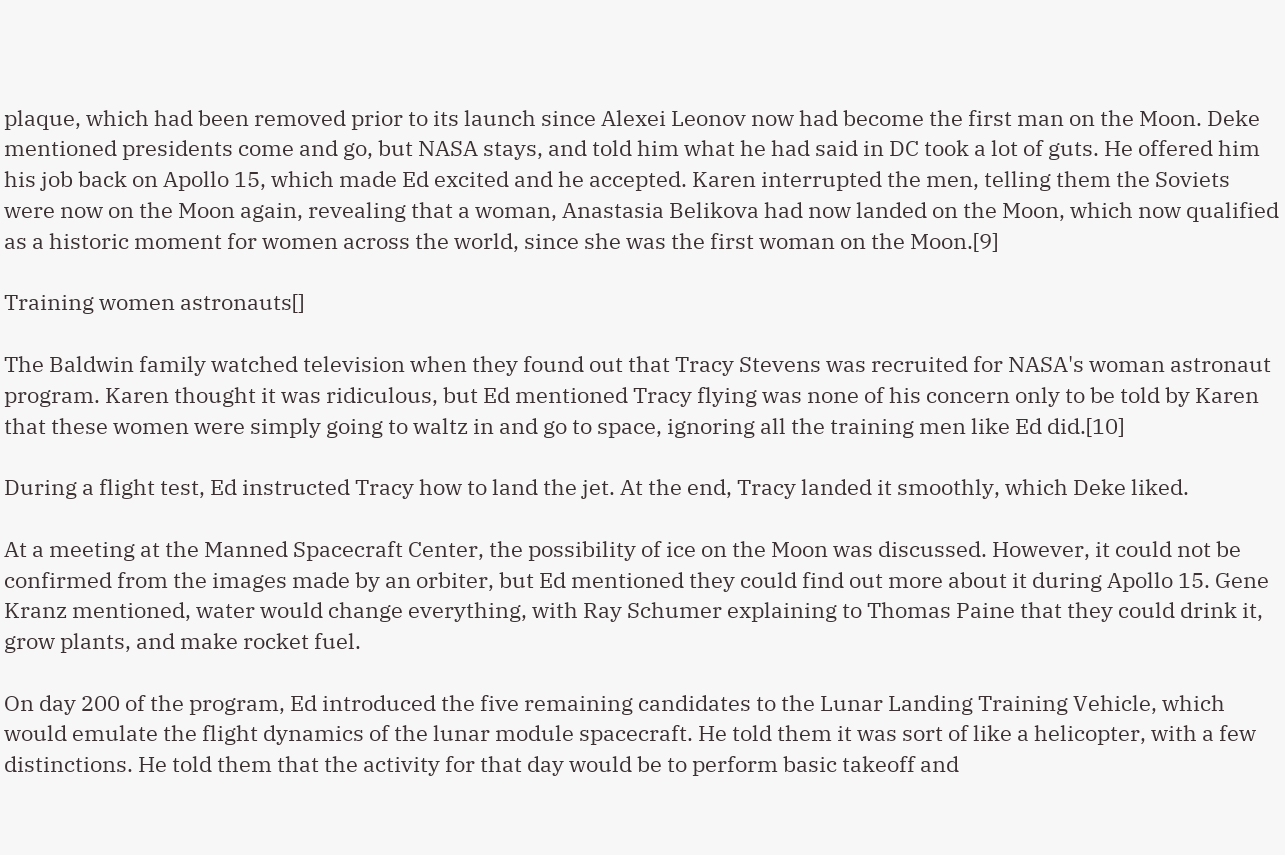plaque, which had been removed prior to its launch since Alexei Leonov now had become the first man on the Moon. Deke mentioned presidents come and go, but NASA stays, and told him what he had said in DC took a lot of guts. He offered him his job back on Apollo 15, which made Ed excited and he accepted. Karen interrupted the men, telling them the Soviets were now on the Moon again, revealing that a woman, Anastasia Belikova had now landed on the Moon, which now qualified as a historic moment for women across the world, since she was the first woman on the Moon.[9]

Training women astronauts[]

The Baldwin family watched television when they found out that Tracy Stevens was recruited for NASA's woman astronaut program. Karen thought it was ridiculous, but Ed mentioned Tracy flying was none of his concern only to be told by Karen that these women were simply going to waltz in and go to space, ignoring all the training men like Ed did.[10]

During a flight test, Ed instructed Tracy how to land the jet. At the end, Tracy landed it smoothly, which Deke liked.

At a meeting at the Manned Spacecraft Center, the possibility of ice on the Moon was discussed. However, it could not be confirmed from the images made by an orbiter, but Ed mentioned they could find out more about it during Apollo 15. Gene Kranz mentioned, water would change everything, with Ray Schumer explaining to Thomas Paine that they could drink it, grow plants, and make rocket fuel.

On day 200 of the program, Ed introduced the five remaining candidates to the Lunar Landing Training Vehicle, which would emulate the flight dynamics of the lunar module spacecraft. He told them it was sort of like a helicopter, with a few distinctions. He told them that the activity for that day would be to perform basic takeoff and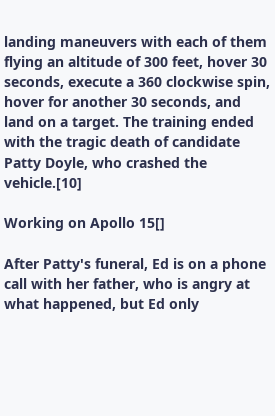landing maneuvers with each of them flying an altitude of 300 feet, hover 30 seconds, execute a 360 clockwise spin, hover for another 30 seconds, and land on a target. The training ended with the tragic death of candidate Patty Doyle, who crashed the vehicle.[10]

Working on Apollo 15[]

After Patty's funeral, Ed is on a phone call with her father, who is angry at what happened, but Ed only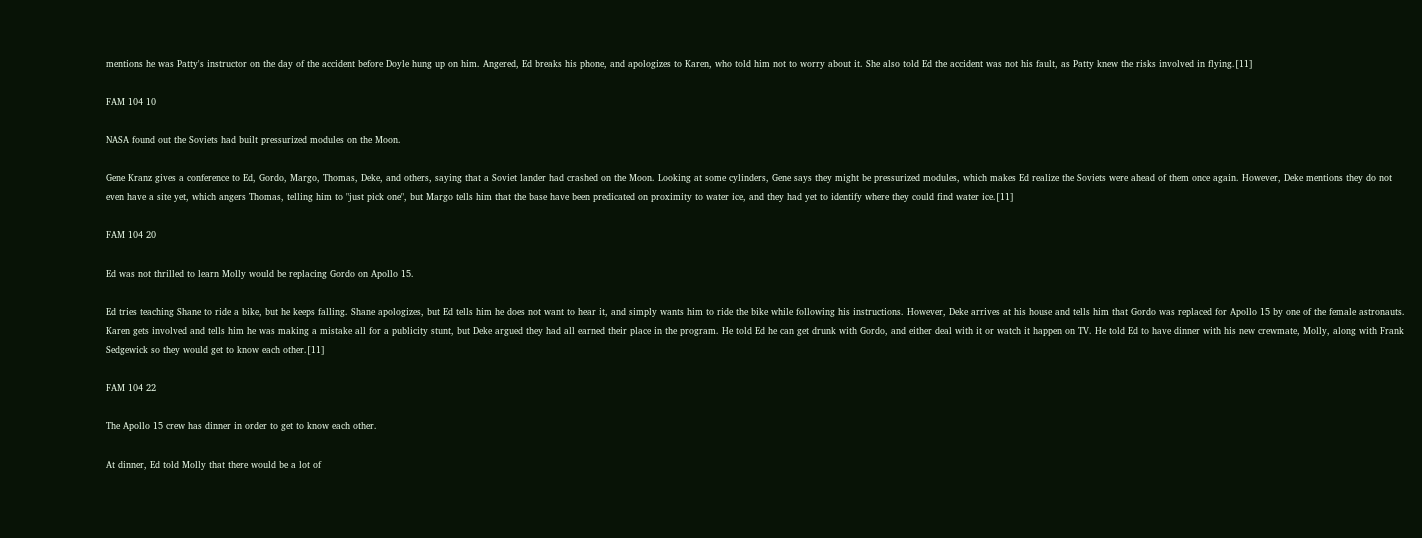mentions he was Patty's instructor on the day of the accident before Doyle hung up on him. Angered, Ed breaks his phone, and apologizes to Karen, who told him not to worry about it. She also told Ed the accident was not his fault, as Patty knew the risks involved in flying.[11]

FAM 104 10

NASA found out the Soviets had built pressurized modules on the Moon.

Gene Kranz gives a conference to Ed, Gordo, Margo, Thomas, Deke, and others, saying that a Soviet lander had crashed on the Moon. Looking at some cylinders, Gene says they might be pressurized modules, which makes Ed realize the Soviets were ahead of them once again. However, Deke mentions they do not even have a site yet, which angers Thomas, telling him to "just pick one", but Margo tells him that the base have been predicated on proximity to water ice, and they had yet to identify where they could find water ice.[11]

FAM 104 20

Ed was not thrilled to learn Molly would be replacing Gordo on Apollo 15.

Ed tries teaching Shane to ride a bike, but he keeps falling. Shane apologizes, but Ed tells him he does not want to hear it, and simply wants him to ride the bike while following his instructions. However, Deke arrives at his house and tells him that Gordo was replaced for Apollo 15 by one of the female astronauts. Karen gets involved and tells him he was making a mistake all for a publicity stunt, but Deke argued they had all earned their place in the program. He told Ed he can get drunk with Gordo, and either deal with it or watch it happen on TV. He told Ed to have dinner with his new crewmate, Molly, along with Frank Sedgewick so they would get to know each other.[11]

FAM 104 22

The Apollo 15 crew has dinner in order to get to know each other.

At dinner, Ed told Molly that there would be a lot of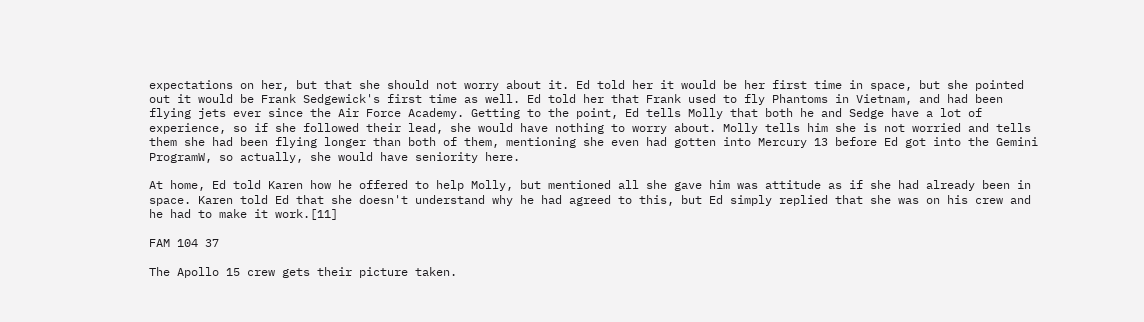expectations on her, but that she should not worry about it. Ed told her it would be her first time in space, but she pointed out it would be Frank Sedgewick's first time as well. Ed told her that Frank used to fly Phantoms in Vietnam, and had been flying jets ever since the Air Force Academy. Getting to the point, Ed tells Molly that both he and Sedge have a lot of experience, so if she followed their lead, she would have nothing to worry about. Molly tells him she is not worried and tells them she had been flying longer than both of them, mentioning she even had gotten into Mercury 13 before Ed got into the Gemini ProgramW, so actually, she would have seniority here.

At home, Ed told Karen how he offered to help Molly, but mentioned all she gave him was attitude as if she had already been in space. Karen told Ed that she doesn't understand why he had agreed to this, but Ed simply replied that she was on his crew and he had to make it work.[11]

FAM 104 37

The Apollo 15 crew gets their picture taken.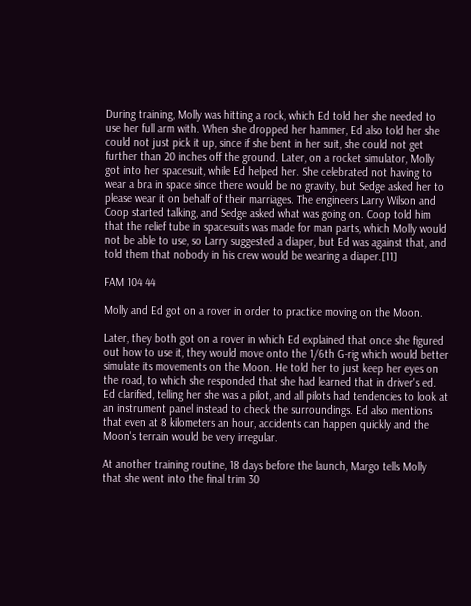During training, Molly was hitting a rock, which Ed told her she needed to use her full arm with. When she dropped her hammer, Ed also told her she could not just pick it up, since if she bent in her suit, she could not get further than 20 inches off the ground. Later, on a rocket simulator, Molly got into her spacesuit, while Ed helped her. She celebrated not having to wear a bra in space since there would be no gravity, but Sedge asked her to please wear it on behalf of their marriages. The engineers Larry Wilson and Coop started talking, and Sedge asked what was going on. Coop told him that the relief tube in spacesuits was made for man parts, which Molly would not be able to use, so Larry suggested a diaper, but Ed was against that, and told them that nobody in his crew would be wearing a diaper.[11]

FAM 104 44

Molly and Ed got on a rover in order to practice moving on the Moon.

Later, they both got on a rover in which Ed explained that once she figured out how to use it, they would move onto the 1/6th G-rig which would better simulate its movements on the Moon. He told her to just keep her eyes on the road, to which she responded that she had learned that in driver's ed. Ed clarified, telling her she was a pilot, and all pilots had tendencies to look at an instrument panel instead to check the surroundings. Ed also mentions that even at 8 kilometers an hour, accidents can happen quickly and the Moon's terrain would be very irregular.

At another training routine, 18 days before the launch, Margo tells Molly that she went into the final trim 30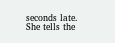seconds late. She tells the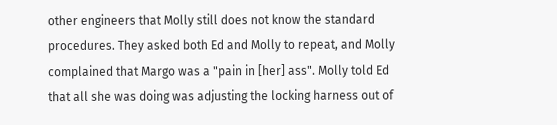other engineers that Molly still does not know the standard procedures. They asked both Ed and Molly to repeat, and Molly complained that Margo was a "pain in [her] ass". Molly told Ed that all she was doing was adjusting the locking harness out of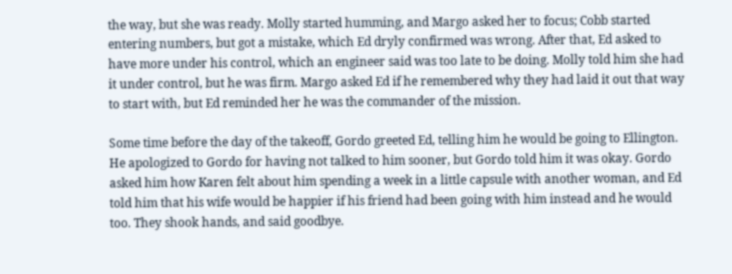the way, but she was ready. Molly started humming, and Margo asked her to focus; Cobb started entering numbers, but got a mistake, which Ed dryly confirmed was wrong. After that, Ed asked to have more under his control, which an engineer said was too late to be doing. Molly told him she had it under control, but he was firm. Margo asked Ed if he remembered why they had laid it out that way to start with, but Ed reminded her he was the commander of the mission.

Some time before the day of the takeoff, Gordo greeted Ed, telling him he would be going to Ellington. He apologized to Gordo for having not talked to him sooner, but Gordo told him it was okay. Gordo asked him how Karen felt about him spending a week in a little capsule with another woman, and Ed told him that his wife would be happier if his friend had been going with him instead and he would too. They shook hands, and said goodbye.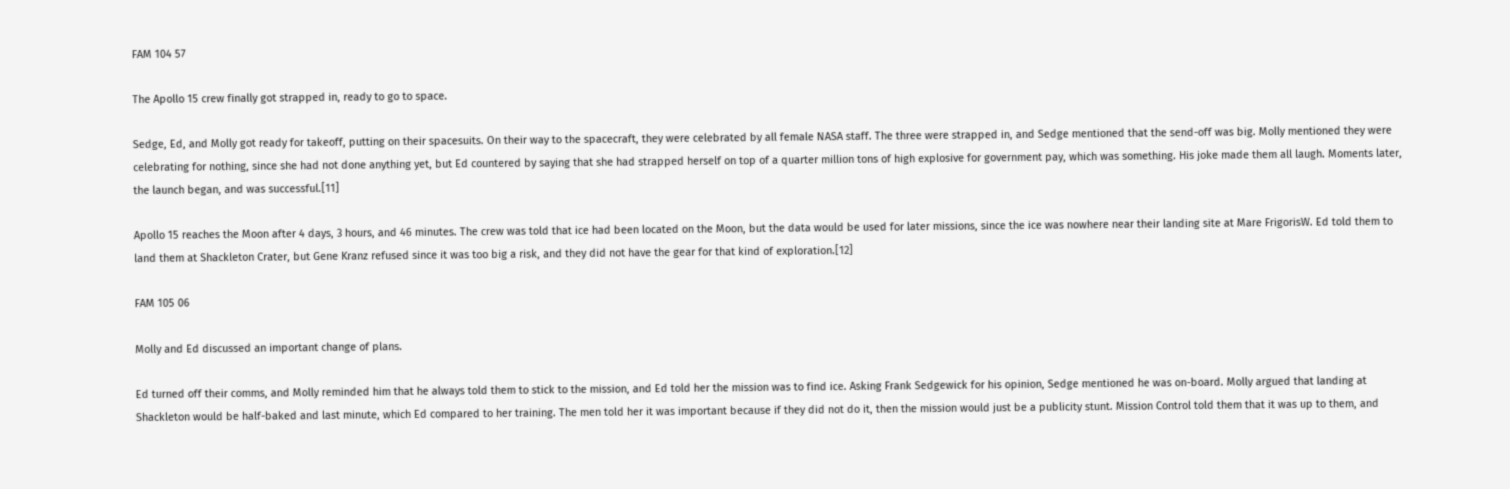FAM 104 57

The Apollo 15 crew finally got strapped in, ready to go to space.

Sedge, Ed, and Molly got ready for takeoff, putting on their spacesuits. On their way to the spacecraft, they were celebrated by all female NASA staff. The three were strapped in, and Sedge mentioned that the send-off was big. Molly mentioned they were celebrating for nothing, since she had not done anything yet, but Ed countered by saying that she had strapped herself on top of a quarter million tons of high explosive for government pay, which was something. His joke made them all laugh. Moments later, the launch began, and was successful.[11]

Apollo 15 reaches the Moon after 4 days, 3 hours, and 46 minutes. The crew was told that ice had been located on the Moon, but the data would be used for later missions, since the ice was nowhere near their landing site at Mare FrigorisW. Ed told them to land them at Shackleton Crater, but Gene Kranz refused since it was too big a risk, and they did not have the gear for that kind of exploration.[12]

FAM 105 06

Molly and Ed discussed an important change of plans.

Ed turned off their comms, and Molly reminded him that he always told them to stick to the mission, and Ed told her the mission was to find ice. Asking Frank Sedgewick for his opinion, Sedge mentioned he was on-board. Molly argued that landing at Shackleton would be half-baked and last minute, which Ed compared to her training. The men told her it was important because if they did not do it, then the mission would just be a publicity stunt. Mission Control told them that it was up to them, and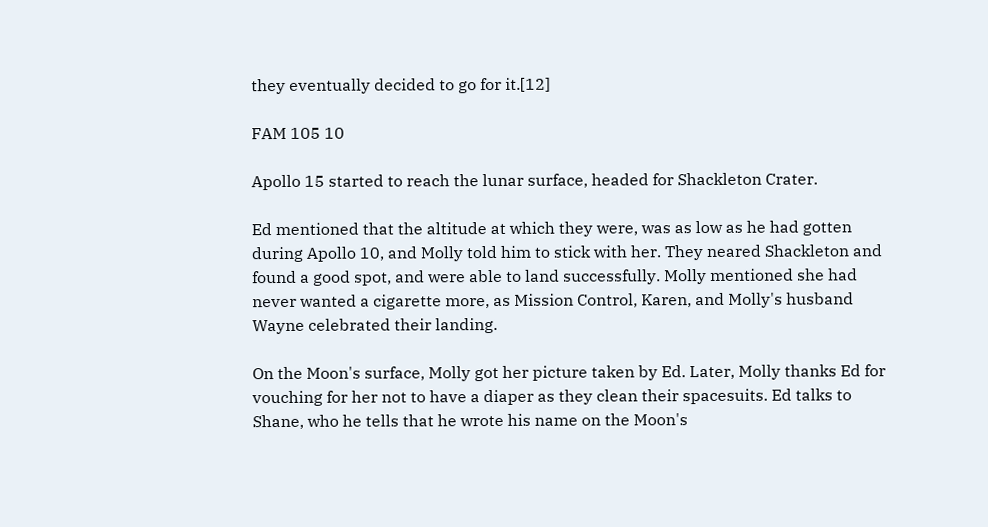they eventually decided to go for it.[12]

FAM 105 10

Apollo 15 started to reach the lunar surface, headed for Shackleton Crater.

Ed mentioned that the altitude at which they were, was as low as he had gotten during Apollo 10, and Molly told him to stick with her. They neared Shackleton and found a good spot, and were able to land successfully. Molly mentioned she had never wanted a cigarette more, as Mission Control, Karen, and Molly's husband Wayne celebrated their landing.

On the Moon's surface, Molly got her picture taken by Ed. Later, Molly thanks Ed for vouching for her not to have a diaper as they clean their spacesuits. Ed talks to Shane, who he tells that he wrote his name on the Moon's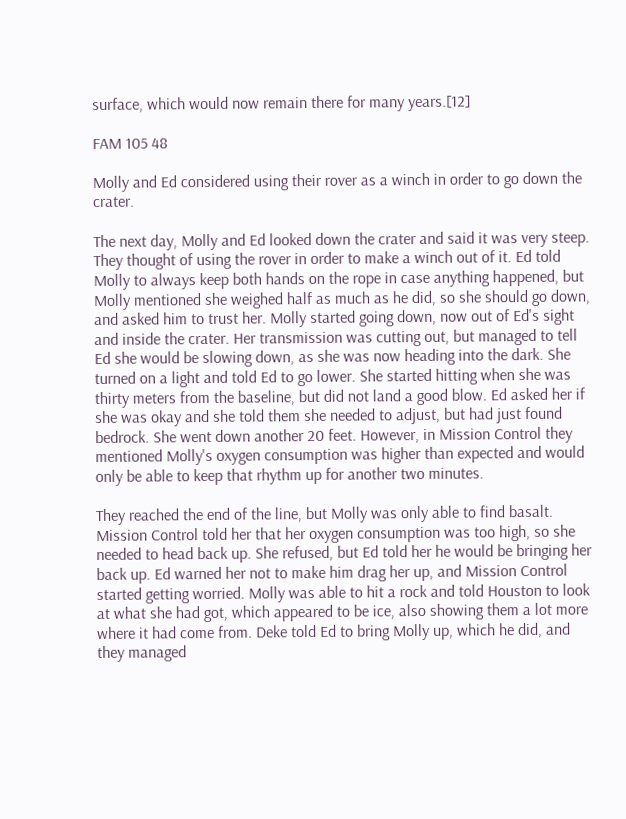surface, which would now remain there for many years.[12]

FAM 105 48

Molly and Ed considered using their rover as a winch in order to go down the crater.

The next day, Molly and Ed looked down the crater and said it was very steep. They thought of using the rover in order to make a winch out of it. Ed told Molly to always keep both hands on the rope in case anything happened, but Molly mentioned she weighed half as much as he did, so she should go down, and asked him to trust her. Molly started going down, now out of Ed's sight and inside the crater. Her transmission was cutting out, but managed to tell Ed she would be slowing down, as she was now heading into the dark. She turned on a light and told Ed to go lower. She started hitting when she was thirty meters from the baseline, but did not land a good blow. Ed asked her if she was okay and she told them she needed to adjust, but had just found bedrock. She went down another 20 feet. However, in Mission Control they mentioned Molly's oxygen consumption was higher than expected and would only be able to keep that rhythm up for another two minutes.

They reached the end of the line, but Molly was only able to find basalt. Mission Control told her that her oxygen consumption was too high, so she needed to head back up. She refused, but Ed told her he would be bringing her back up. Ed warned her not to make him drag her up, and Mission Control started getting worried. Molly was able to hit a rock and told Houston to look at what she had got, which appeared to be ice, also showing them a lot more where it had come from. Deke told Ed to bring Molly up, which he did, and they managed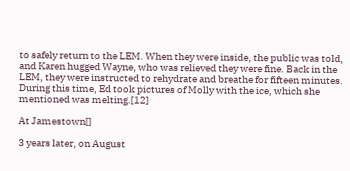to safely return to the LEM. When they were inside, the public was told, and Karen hugged Wayne, who was relieved they were fine. Back in the LEM, they were instructed to rehydrate and breathe for fifteen minutes. During this time, Ed took pictures of Molly with the ice, which she mentioned was melting.[12]

At Jamestown[]

3 years later, on August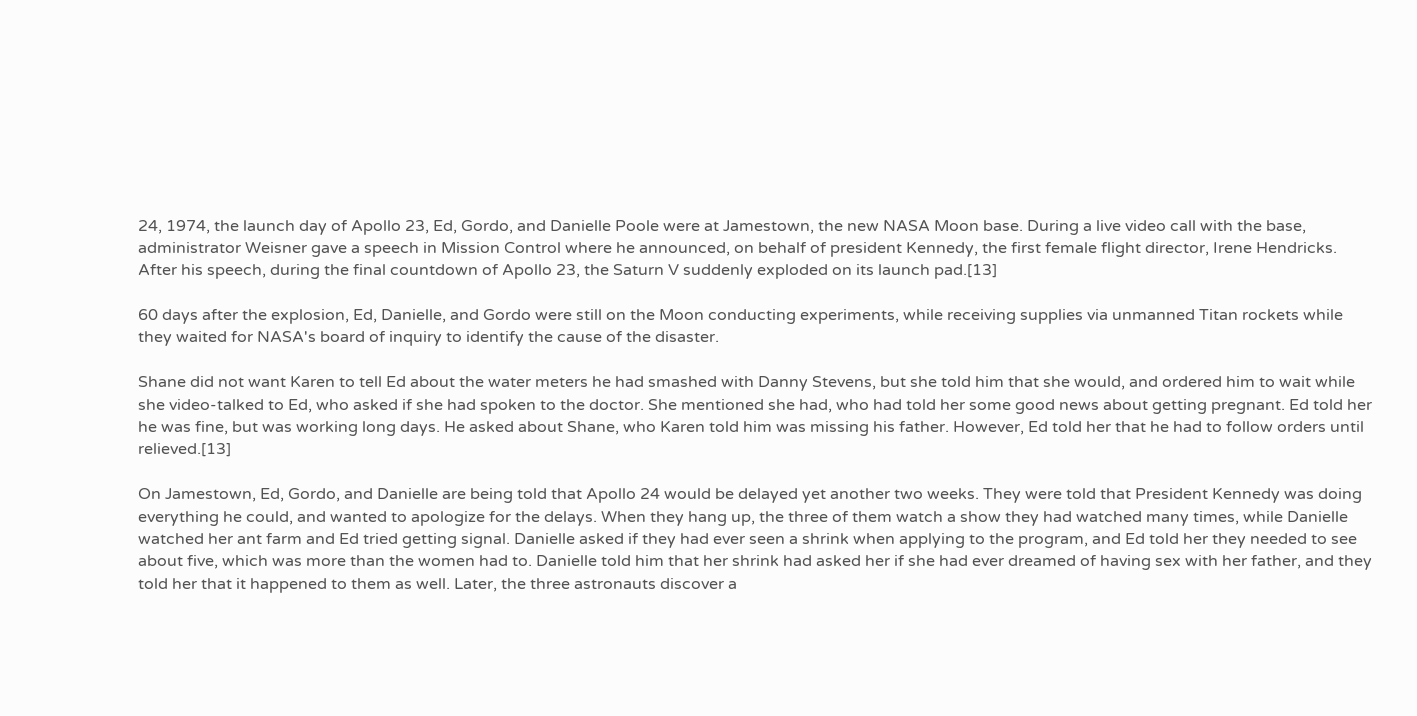24, 1974, the launch day of Apollo 23, Ed, Gordo, and Danielle Poole were at Jamestown, the new NASA Moon base. During a live video call with the base, administrator Weisner gave a speech in Mission Control where he announced, on behalf of president Kennedy, the first female flight director, Irene Hendricks. After his speech, during the final countdown of Apollo 23, the Saturn V suddenly exploded on its launch pad.[13]

60 days after the explosion, Ed, Danielle, and Gordo were still on the Moon conducting experiments, while receiving supplies via unmanned Titan rockets while they waited for NASA's board of inquiry to identify the cause of the disaster.

Shane did not want Karen to tell Ed about the water meters he had smashed with Danny Stevens, but she told him that she would, and ordered him to wait while she video-talked to Ed, who asked if she had spoken to the doctor. She mentioned she had, who had told her some good news about getting pregnant. Ed told her he was fine, but was working long days. He asked about Shane, who Karen told him was missing his father. However, Ed told her that he had to follow orders until relieved.[13]

On Jamestown, Ed, Gordo, and Danielle are being told that Apollo 24 would be delayed yet another two weeks. They were told that President Kennedy was doing everything he could, and wanted to apologize for the delays. When they hang up, the three of them watch a show they had watched many times, while Danielle watched her ant farm and Ed tried getting signal. Danielle asked if they had ever seen a shrink when applying to the program, and Ed told her they needed to see about five, which was more than the women had to. Danielle told him that her shrink had asked her if she had ever dreamed of having sex with her father, and they told her that it happened to them as well. Later, the three astronauts discover a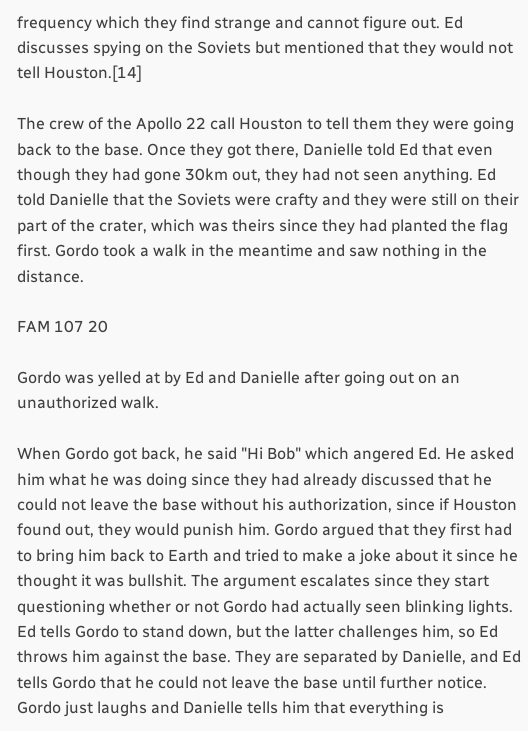frequency which they find strange and cannot figure out. Ed discusses spying on the Soviets but mentioned that they would not tell Houston.[14]

The crew of the Apollo 22 call Houston to tell them they were going back to the base. Once they got there, Danielle told Ed that even though they had gone 30km out, they had not seen anything. Ed told Danielle that the Soviets were crafty and they were still on their part of the crater, which was theirs since they had planted the flag first. Gordo took a walk in the meantime and saw nothing in the distance.

FAM 107 20

Gordo was yelled at by Ed and Danielle after going out on an unauthorized walk.

When Gordo got back, he said "Hi Bob" which angered Ed. He asked him what he was doing since they had already discussed that he could not leave the base without his authorization, since if Houston found out, they would punish him. Gordo argued that they first had to bring him back to Earth and tried to make a joke about it since he thought it was bullshit. The argument escalates since they start questioning whether or not Gordo had actually seen blinking lights. Ed tells Gordo to stand down, but the latter challenges him, so Ed throws him against the base. They are separated by Danielle, and Ed tells Gordo that he could not leave the base until further notice. Gordo just laughs and Danielle tells him that everything is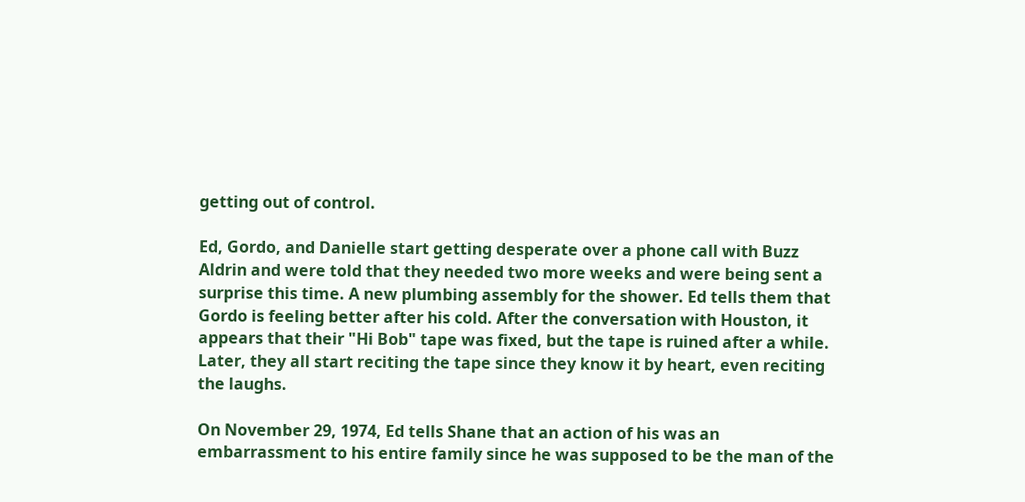getting out of control.

Ed, Gordo, and Danielle start getting desperate over a phone call with Buzz Aldrin and were told that they needed two more weeks and were being sent a surprise this time. A new plumbing assembly for the shower. Ed tells them that Gordo is feeling better after his cold. After the conversation with Houston, it appears that their "Hi Bob" tape was fixed, but the tape is ruined after a while. Later, they all start reciting the tape since they know it by heart, even reciting the laughs.

On November 29, 1974, Ed tells Shane that an action of his was an embarrassment to his entire family since he was supposed to be the man of the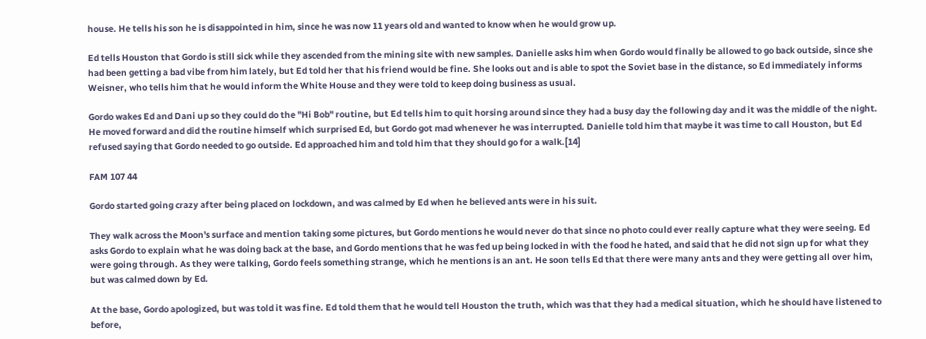house. He tells his son he is disappointed in him, since he was now 11 years old and wanted to know when he would grow up.

Ed tells Houston that Gordo is still sick while they ascended from the mining site with new samples. Danielle asks him when Gordo would finally be allowed to go back outside, since she had been getting a bad vibe from him lately, but Ed told her that his friend would be fine. She looks out and is able to spot the Soviet base in the distance, so Ed immediately informs Weisner, who tells him that he would inform the White House and they were told to keep doing business as usual.

Gordo wakes Ed and Dani up so they could do the "Hi Bob" routine, but Ed tells him to quit horsing around since they had a busy day the following day and it was the middle of the night. He moved forward and did the routine himself which surprised Ed, but Gordo got mad whenever he was interrupted. Danielle told him that maybe it was time to call Houston, but Ed refused saying that Gordo needed to go outside. Ed approached him and told him that they should go for a walk.[14]

FAM 107 44

Gordo started going crazy after being placed on lockdown, and was calmed by Ed when he believed ants were in his suit.

They walk across the Moon's surface and mention taking some pictures, but Gordo mentions he would never do that since no photo could ever really capture what they were seeing. Ed asks Gordo to explain what he was doing back at the base, and Gordo mentions that he was fed up being locked in with the food he hated, and said that he did not sign up for what they were going through. As they were talking, Gordo feels something strange, which he mentions is an ant. He soon tells Ed that there were many ants and they were getting all over him, but was calmed down by Ed.

At the base, Gordo apologized, but was told it was fine. Ed told them that he would tell Houston the truth, which was that they had a medical situation, which he should have listened to before,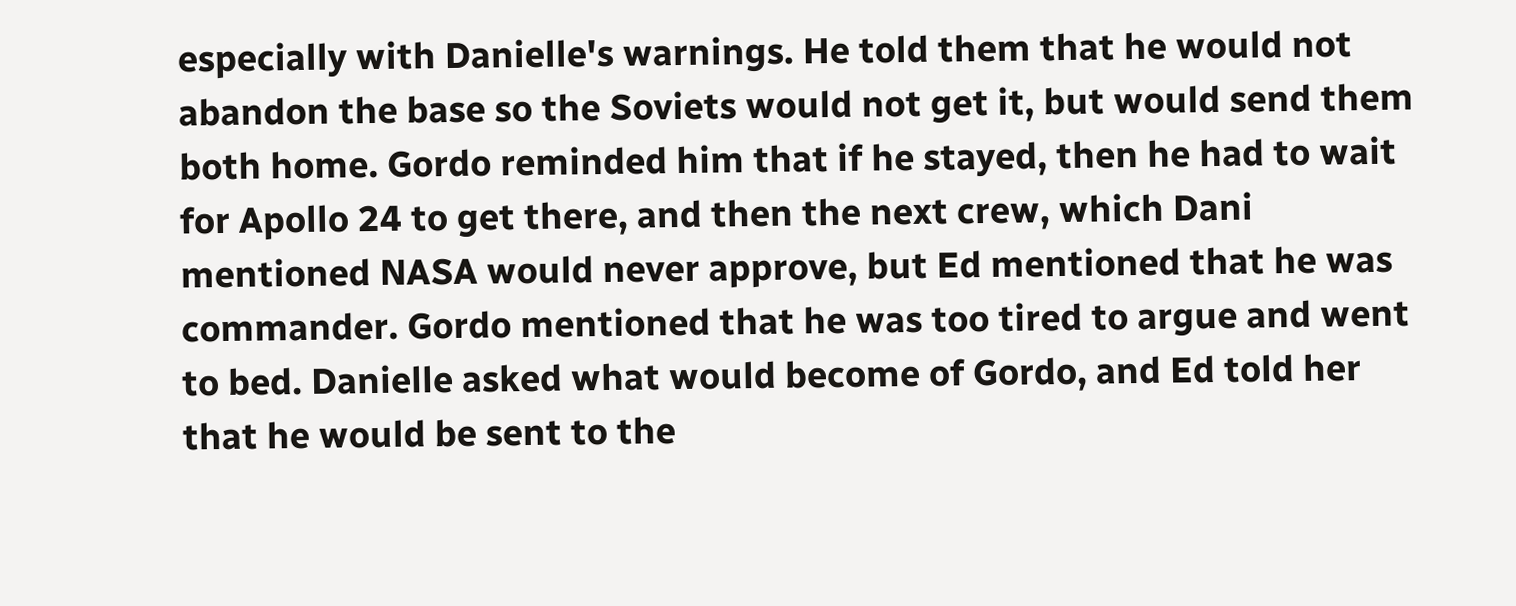especially with Danielle's warnings. He told them that he would not abandon the base so the Soviets would not get it, but would send them both home. Gordo reminded him that if he stayed, then he had to wait for Apollo 24 to get there, and then the next crew, which Dani mentioned NASA would never approve, but Ed mentioned that he was commander. Gordo mentioned that he was too tired to argue and went to bed. Danielle asked what would become of Gordo, and Ed told her that he would be sent to the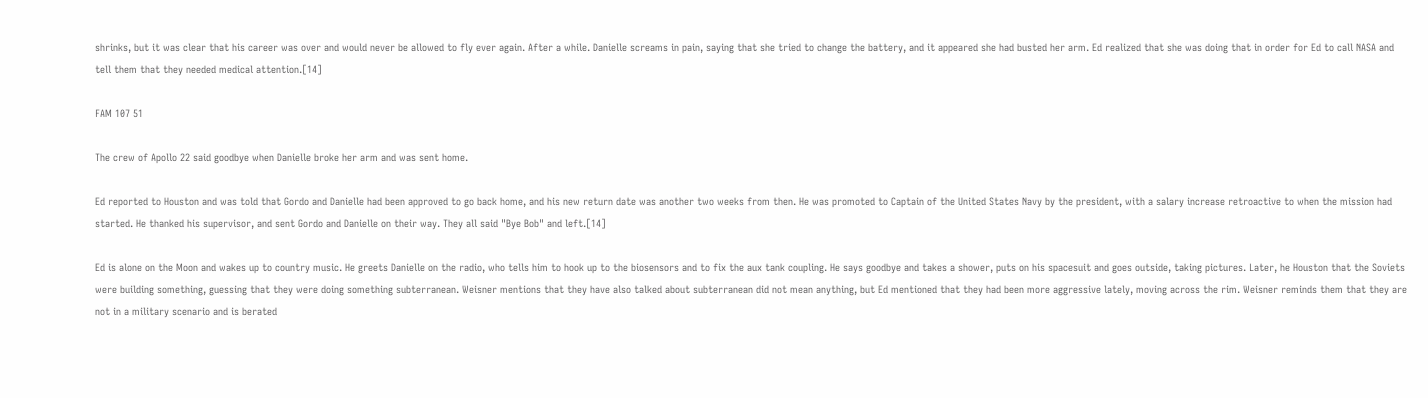shrinks, but it was clear that his career was over and would never be allowed to fly ever again. After a while. Danielle screams in pain, saying that she tried to change the battery, and it appeared she had busted her arm. Ed realized that she was doing that in order for Ed to call NASA and tell them that they needed medical attention.[14]

FAM 107 51

The crew of Apollo 22 said goodbye when Danielle broke her arm and was sent home.

Ed reported to Houston and was told that Gordo and Danielle had been approved to go back home, and his new return date was another two weeks from then. He was promoted to Captain of the United States Navy by the president, with a salary increase retroactive to when the mission had started. He thanked his supervisor, and sent Gordo and Danielle on their way. They all said "Bye Bob" and left.[14]

Ed is alone on the Moon and wakes up to country music. He greets Danielle on the radio, who tells him to hook up to the biosensors and to fix the aux tank coupling. He says goodbye and takes a shower, puts on his spacesuit and goes outside, taking pictures. Later, he Houston that the Soviets were building something, guessing that they were doing something subterranean. Weisner mentions that they have also talked about subterranean did not mean anything, but Ed mentioned that they had been more aggressive lately, moving across the rim. Weisner reminds them that they are not in a military scenario and is berated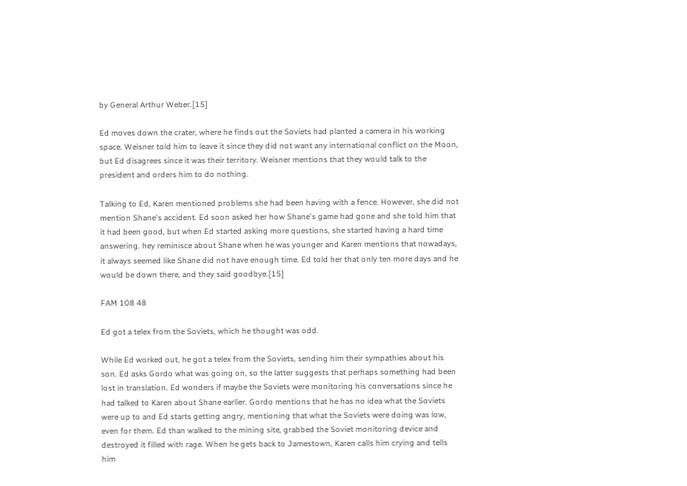by General Arthur Weber.[15]

Ed moves down the crater, where he finds out the Soviets had planted a camera in his working space. Weisner told him to leave it since they did not want any international conflict on the Moon, but Ed disagrees since it was their territory. Weisner mentions that they would talk to the president and orders him to do nothing.

Talking to Ed, Karen mentioned problems she had been having with a fence. However, she did not mention Shane's accident. Ed soon asked her how Shane's game had gone and she told him that it had been good, but when Ed started asking more questions, she started having a hard time answering. hey reminisce about Shane when he was younger and Karen mentions that nowadays, it always seemed like Shane did not have enough time. Ed told her that only ten more days and he would be down there, and they said goodbye.[15]

FAM 108 48

Ed got a telex from the Soviets, which he thought was odd.

While Ed worked out, he got a telex from the Soviets, sending him their sympathies about his son. Ed asks Gordo what was going on, so the latter suggests that perhaps something had been lost in translation. Ed wonders if maybe the Soviets were monitoring his conversations since he had talked to Karen about Shane earlier. Gordo mentions that he has no idea what the Soviets were up to and Ed starts getting angry, mentioning that what the Soviets were doing was low, even for them. Ed than walked to the mining site, grabbed the Soviet monitoring device and destroyed it filled with rage. When he gets back to Jamestown, Karen calls him crying and tells him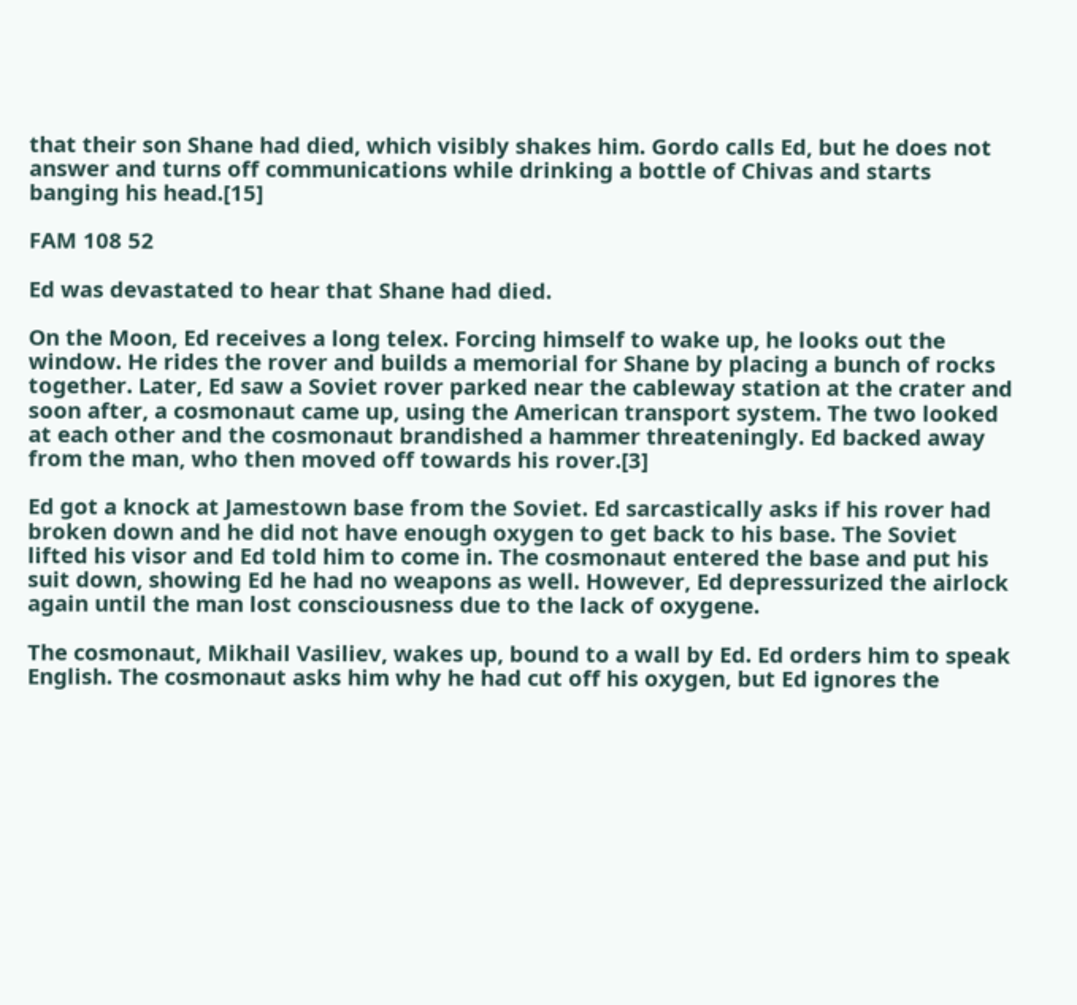that their son Shane had died, which visibly shakes him. Gordo calls Ed, but he does not answer and turns off communications while drinking a bottle of Chivas and starts banging his head.[15]

FAM 108 52

Ed was devastated to hear that Shane had died.

On the Moon, Ed receives a long telex. Forcing himself to wake up, he looks out the window. He rides the rover and builds a memorial for Shane by placing a bunch of rocks together. Later, Ed saw a Soviet rover parked near the cableway station at the crater and soon after, a cosmonaut came up, using the American transport system. The two looked at each other and the cosmonaut brandished a hammer threateningly. Ed backed away from the man, who then moved off towards his rover.[3]

Ed got a knock at Jamestown base from the Soviet. Ed sarcastically asks if his rover had broken down and he did not have enough oxygen to get back to his base. The Soviet lifted his visor and Ed told him to come in. The cosmonaut entered the base and put his suit down, showing Ed he had no weapons as well. However, Ed depressurized the airlock again until the man lost consciousness due to the lack of oxygene.

The cosmonaut, Mikhail Vasiliev, wakes up, bound to a wall by Ed. Ed orders him to speak English. The cosmonaut asks him why he had cut off his oxygen, but Ed ignores the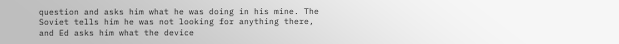question and asks him what he was doing in his mine. The Soviet tells him he was not looking for anything there, and Ed asks him what the device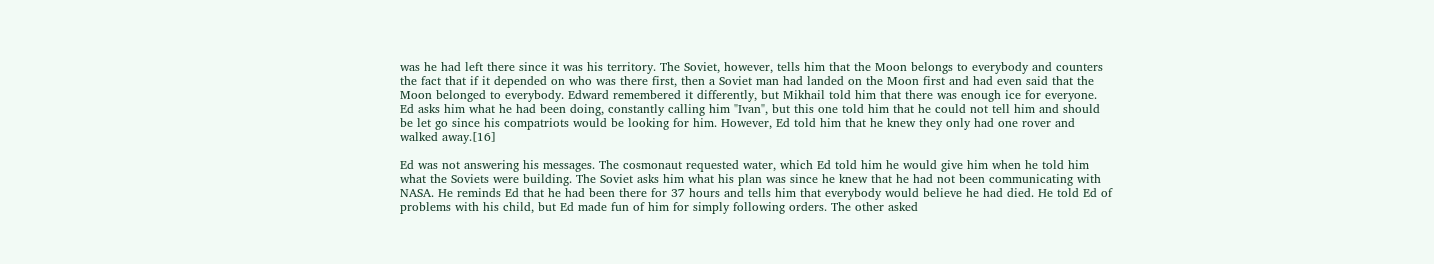was he had left there since it was his territory. The Soviet, however, tells him that the Moon belongs to everybody and counters the fact that if it depended on who was there first, then a Soviet man had landed on the Moon first and had even said that the Moon belonged to everybody. Edward remembered it differently, but Mikhail told him that there was enough ice for everyone. Ed asks him what he had been doing, constantly calling him "Ivan", but this one told him that he could not tell him and should be let go since his compatriots would be looking for him. However, Ed told him that he knew they only had one rover and walked away.[16]

Ed was not answering his messages. The cosmonaut requested water, which Ed told him he would give him when he told him what the Soviets were building. The Soviet asks him what his plan was since he knew that he had not been communicating with NASA. He reminds Ed that he had been there for 37 hours and tells him that everybody would believe he had died. He told Ed of problems with his child, but Ed made fun of him for simply following orders. The other asked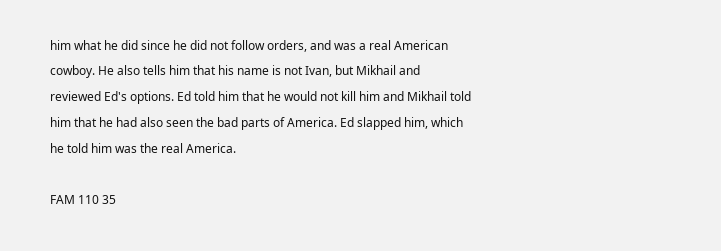him what he did since he did not follow orders, and was a real American cowboy. He also tells him that his name is not Ivan, but Mikhail and reviewed Ed's options. Ed told him that he would not kill him and Mikhail told him that he had also seen the bad parts of America. Ed slapped him, which he told him was the real America.

FAM 110 35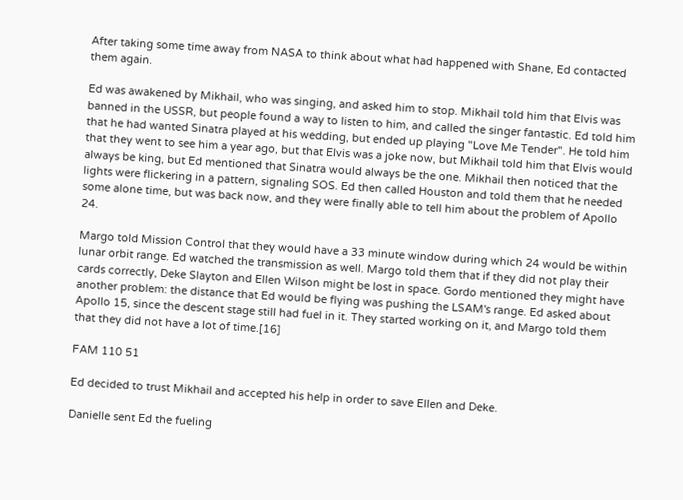After taking some time away from NASA to think about what had happened with Shane, Ed contacted them again.

Ed was awakened by Mikhail, who was singing, and asked him to stop. Mikhail told him that Elvis was banned in the USSR, but people found a way to listen to him, and called the singer fantastic. Ed told him that he had wanted Sinatra played at his wedding, but ended up playing "Love Me Tender". He told him that they went to see him a year ago, but that Elvis was a joke now, but Mikhail told him that Elvis would always be king, but Ed mentioned that Sinatra would always be the one. Mikhail then noticed that the lights were flickering in a pattern, signaling SOS. Ed then called Houston and told them that he needed some alone time, but was back now, and they were finally able to tell him about the problem of Apollo 24.

Margo told Mission Control that they would have a 33 minute window during which 24 would be within lunar orbit range. Ed watched the transmission as well. Margo told them that if they did not play their cards correctly, Deke Slayton and Ellen Wilson might be lost in space. Gordo mentioned they might have another problem: the distance that Ed would be flying was pushing the LSAM's range. Ed asked about Apollo 15, since the descent stage still had fuel in it. They started working on it, and Margo told them that they did not have a lot of time.[16]

FAM 110 51

Ed decided to trust Mikhail and accepted his help in order to save Ellen and Deke.

Danielle sent Ed the fueling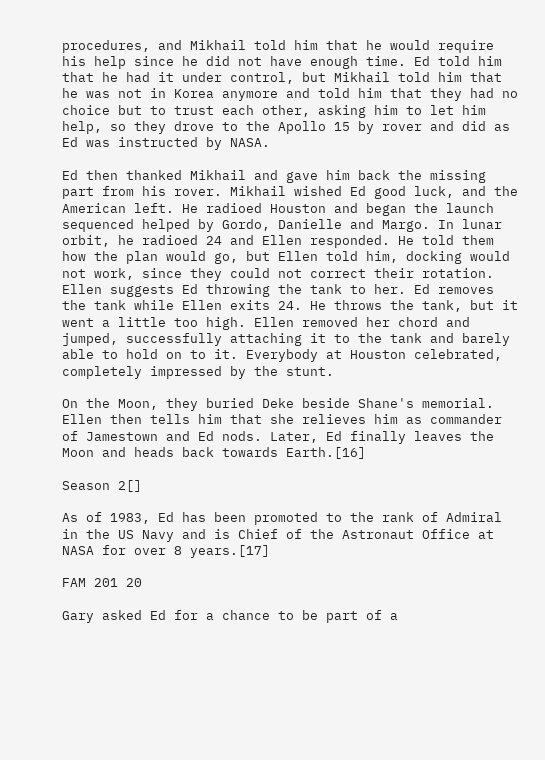procedures, and Mikhail told him that he would require his help since he did not have enough time. Ed told him that he had it under control, but Mikhail told him that he was not in Korea anymore and told him that they had no choice but to trust each other, asking him to let him help, so they drove to the Apollo 15 by rover and did as Ed was instructed by NASA.

Ed then thanked Mikhail and gave him back the missing part from his rover. Mikhail wished Ed good luck, and the American left. He radioed Houston and began the launch sequenced helped by Gordo, Danielle and Margo. In lunar orbit, he radioed 24 and Ellen responded. He told them how the plan would go, but Ellen told him, docking would not work, since they could not correct their rotation. Ellen suggests Ed throwing the tank to her. Ed removes the tank while Ellen exits 24. He throws the tank, but it went a little too high. Ellen removed her chord and jumped, successfully attaching it to the tank and barely able to hold on to it. Everybody at Houston celebrated, completely impressed by the stunt.

On the Moon, they buried Deke beside Shane's memorial. Ellen then tells him that she relieves him as commander of Jamestown and Ed nods. Later, Ed finally leaves the Moon and heads back towards Earth.[16]

Season 2[]

As of 1983, Ed has been promoted to the rank of Admiral in the US Navy and is Chief of the Astronaut Office at NASA for over 8 years.[17]

FAM 201 20

Gary asked Ed for a chance to be part of a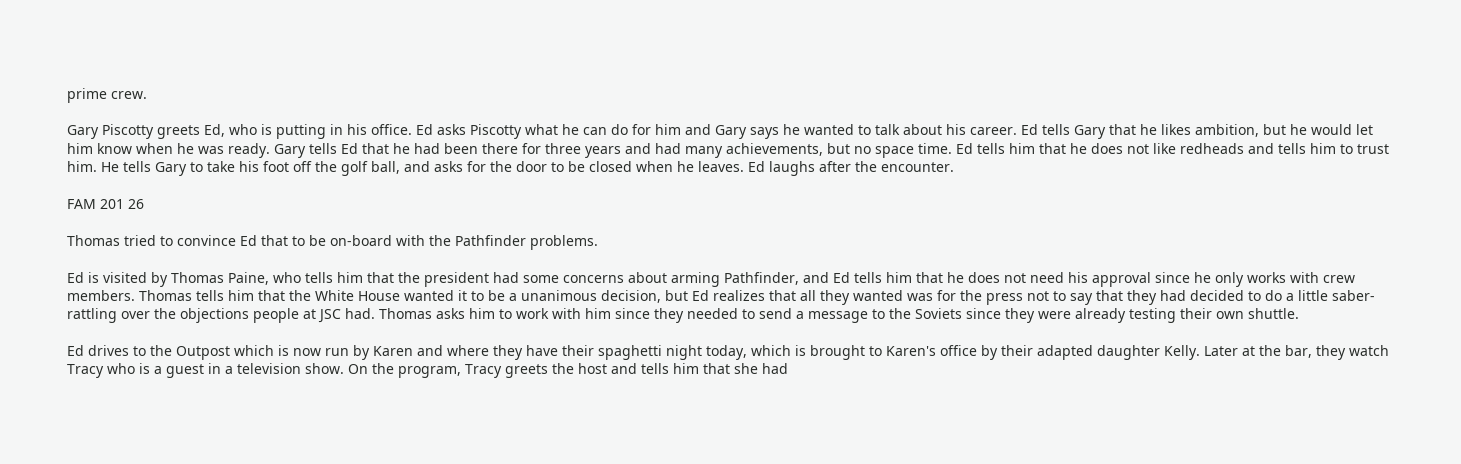prime crew.

Gary Piscotty greets Ed, who is putting in his office. Ed asks Piscotty what he can do for him and Gary says he wanted to talk about his career. Ed tells Gary that he likes ambition, but he would let him know when he was ready. Gary tells Ed that he had been there for three years and had many achievements, but no space time. Ed tells him that he does not like redheads and tells him to trust him. He tells Gary to take his foot off the golf ball, and asks for the door to be closed when he leaves. Ed laughs after the encounter.

FAM 201 26

Thomas tried to convince Ed that to be on-board with the Pathfinder problems.

Ed is visited by Thomas Paine, who tells him that the president had some concerns about arming Pathfinder, and Ed tells him that he does not need his approval since he only works with crew members. Thomas tells him that the White House wanted it to be a unanimous decision, but Ed realizes that all they wanted was for the press not to say that they had decided to do a little saber-rattling over the objections people at JSC had. Thomas asks him to work with him since they needed to send a message to the Soviets since they were already testing their own shuttle.

Ed drives to the Outpost which is now run by Karen and where they have their spaghetti night today, which is brought to Karen's office by their adapted daughter Kelly. Later at the bar, they watch Tracy who is a guest in a television show. On the program, Tracy greets the host and tells him that she had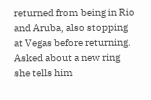returned from being in Rio and Aruba, also stopping at Vegas before returning. Asked about a new ring she tells him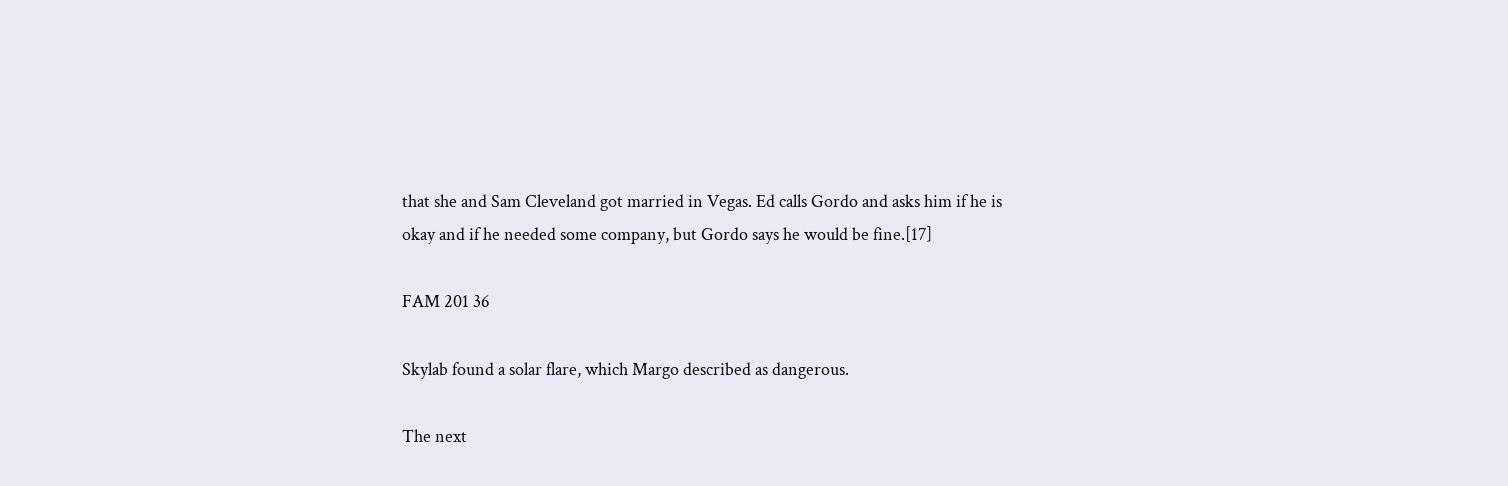that she and Sam Cleveland got married in Vegas. Ed calls Gordo and asks him if he is okay and if he needed some company, but Gordo says he would be fine.[17]

FAM 201 36

Skylab found a solar flare, which Margo described as dangerous.

The next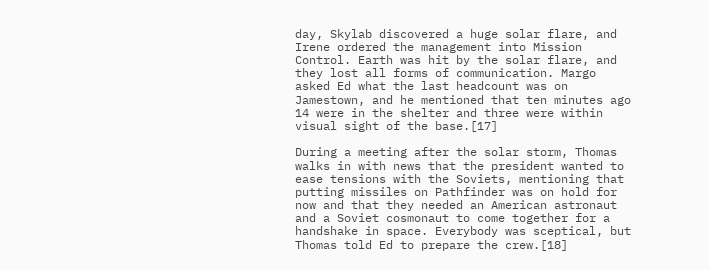day, Skylab discovered a huge solar flare, and Irene ordered the management into Mission Control. Earth was hit by the solar flare, and they lost all forms of communication. Margo asked Ed what the last headcount was on Jamestown, and he mentioned that ten minutes ago 14 were in the shelter and three were within visual sight of the base.[17]

During a meeting after the solar storm, Thomas walks in with news that the president wanted to ease tensions with the Soviets, mentioning that putting missiles on Pathfinder was on hold for now and that they needed an American astronaut and a Soviet cosmonaut to come together for a handshake in space. Everybody was sceptical, but Thomas told Ed to prepare the crew.[18]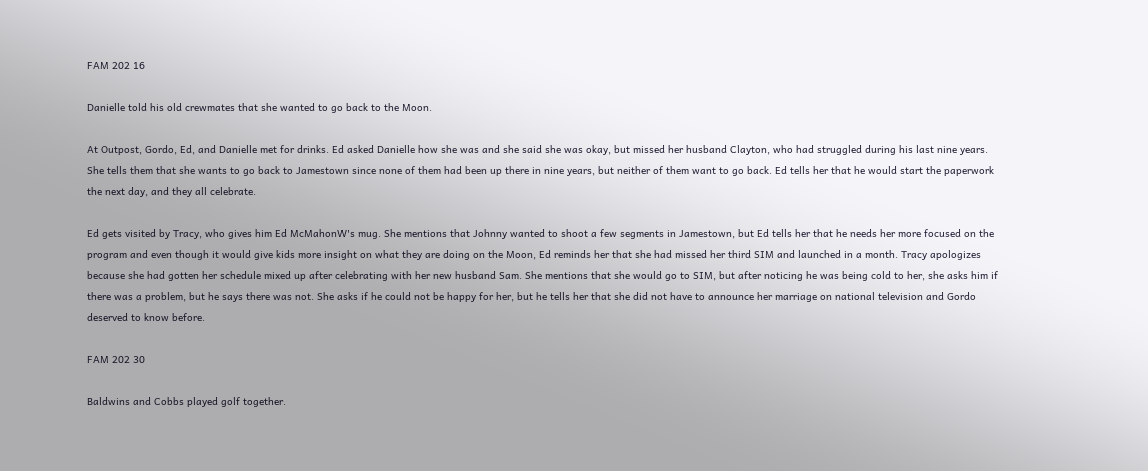FAM 202 16

Danielle told his old crewmates that she wanted to go back to the Moon.

At Outpost, Gordo, Ed, and Danielle met for drinks. Ed asked Danielle how she was and she said she was okay, but missed her husband Clayton, who had struggled during his last nine years. She tells them that she wants to go back to Jamestown since none of them had been up there in nine years, but neither of them want to go back. Ed tells her that he would start the paperwork the next day, and they all celebrate.

Ed gets visited by Tracy, who gives him Ed McMahonW's mug. She mentions that Johnny wanted to shoot a few segments in Jamestown, but Ed tells her that he needs her more focused on the program and even though it would give kids more insight on what they are doing on the Moon, Ed reminds her that she had missed her third SIM and launched in a month. Tracy apologizes because she had gotten her schedule mixed up after celebrating with her new husband Sam. She mentions that she would go to SIM, but after noticing he was being cold to her, she asks him if there was a problem, but he says there was not. She asks if he could not be happy for her, but he tells her that she did not have to announce her marriage on national television and Gordo deserved to know before.

FAM 202 30

Baldwins and Cobbs played golf together.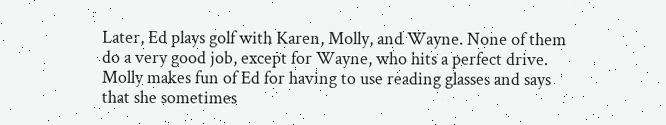Later, Ed plays golf with Karen, Molly, and Wayne. None of them do a very good job, except for Wayne, who hits a perfect drive. Molly makes fun of Ed for having to use reading glasses and says that she sometimes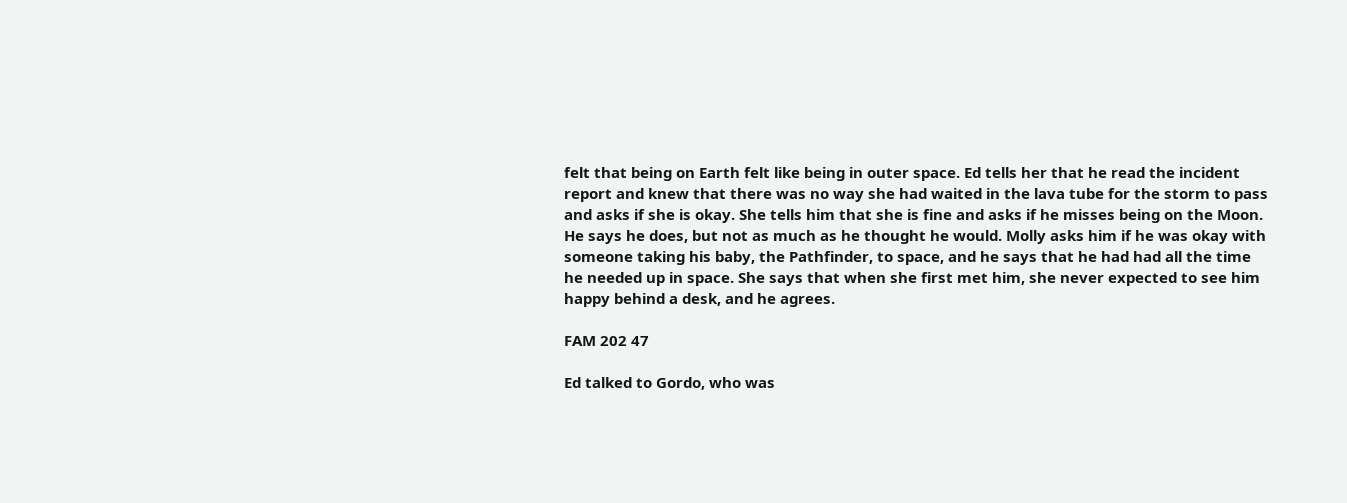felt that being on Earth felt like being in outer space. Ed tells her that he read the incident report and knew that there was no way she had waited in the lava tube for the storm to pass and asks if she is okay. She tells him that she is fine and asks if he misses being on the Moon. He says he does, but not as much as he thought he would. Molly asks him if he was okay with someone taking his baby, the Pathfinder, to space, and he says that he had had all the time he needed up in space. She says that when she first met him, she never expected to see him happy behind a desk, and he agrees.

FAM 202 47

Ed talked to Gordo, who was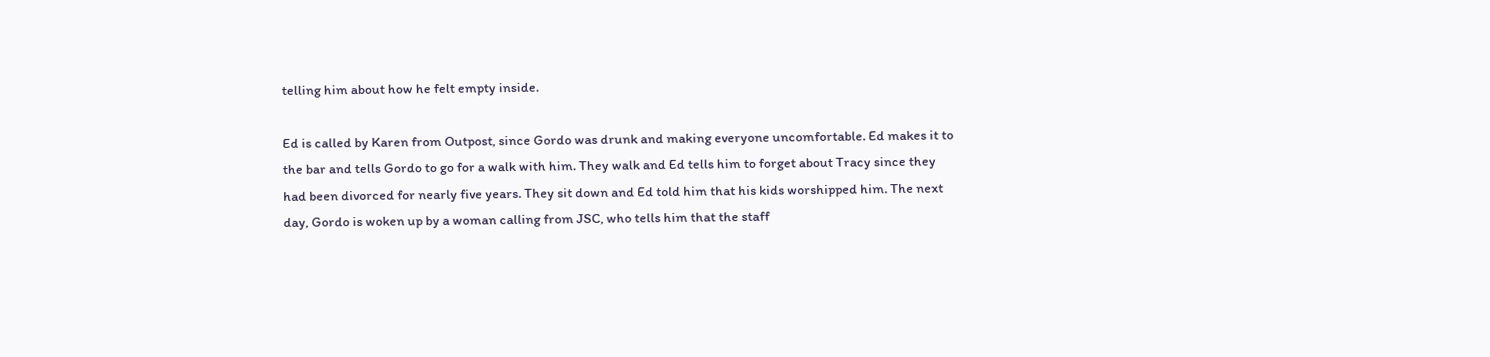telling him about how he felt empty inside.

Ed is called by Karen from Outpost, since Gordo was drunk and making everyone uncomfortable. Ed makes it to the bar and tells Gordo to go for a walk with him. They walk and Ed tells him to forget about Tracy since they had been divorced for nearly five years. They sit down and Ed told him that his kids worshipped him. The next day, Gordo is woken up by a woman calling from JSC, who tells him that the staff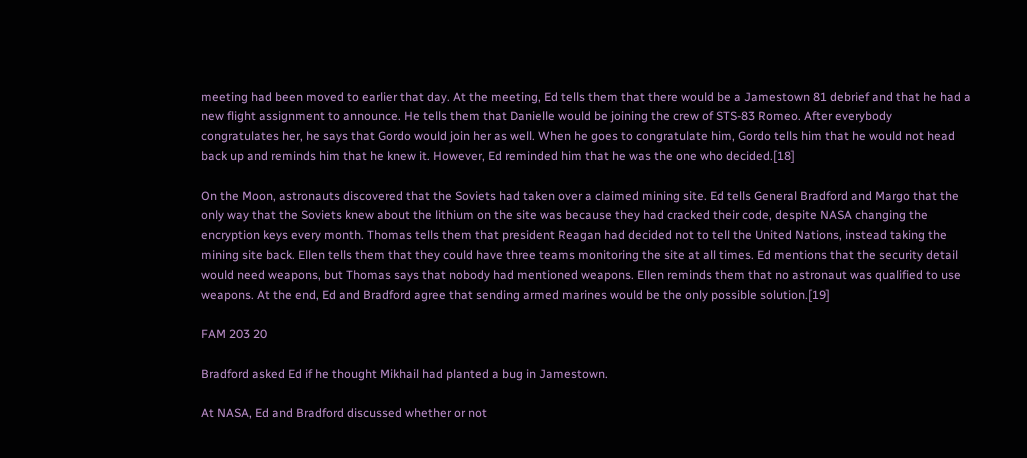meeting had been moved to earlier that day. At the meeting, Ed tells them that there would be a Jamestown 81 debrief and that he had a new flight assignment to announce. He tells them that Danielle would be joining the crew of STS-83 Romeo. After everybody congratulates her, he says that Gordo would join her as well. When he goes to congratulate him, Gordo tells him that he would not head back up and reminds him that he knew it. However, Ed reminded him that he was the one who decided.[18]

On the Moon, astronauts discovered that the Soviets had taken over a claimed mining site. Ed tells General Bradford and Margo that the only way that the Soviets knew about the lithium on the site was because they had cracked their code, despite NASA changing the encryption keys every month. Thomas tells them that president Reagan had decided not to tell the United Nations, instead taking the mining site back. Ellen tells them that they could have three teams monitoring the site at all times. Ed mentions that the security detail would need weapons, but Thomas says that nobody had mentioned weapons. Ellen reminds them that no astronaut was qualified to use weapons. At the end, Ed and Bradford agree that sending armed marines would be the only possible solution.[19]

FAM 203 20

Bradford asked Ed if he thought Mikhail had planted a bug in Jamestown.

At NASA, Ed and Bradford discussed whether or not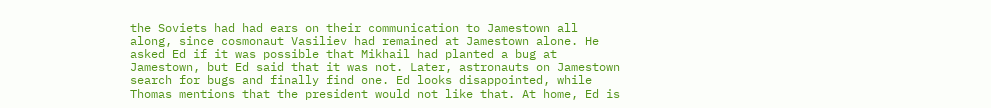the Soviets had had ears on their communication to Jamestown all along, since cosmonaut Vasiliev had remained at Jamestown alone. He asked Ed if it was possible that Mikhail had planted a bug at Jamestown, but Ed said that it was not. Later, astronauts on Jamestown search for bugs and finally find one. Ed looks disappointed, while Thomas mentions that the president would not like that. At home, Ed is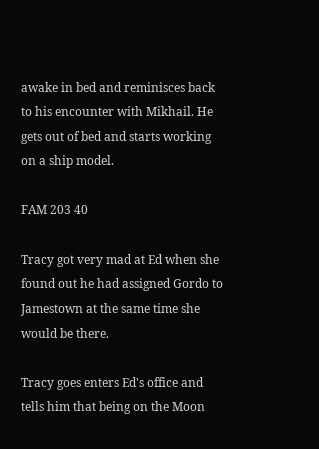awake in bed and reminisces back to his encounter with Mikhail. He gets out of bed and starts working on a ship model.

FAM 203 40

Tracy got very mad at Ed when she found out he had assigned Gordo to Jamestown at the same time she would be there.

Tracy goes enters Ed's office and tells him that being on the Moon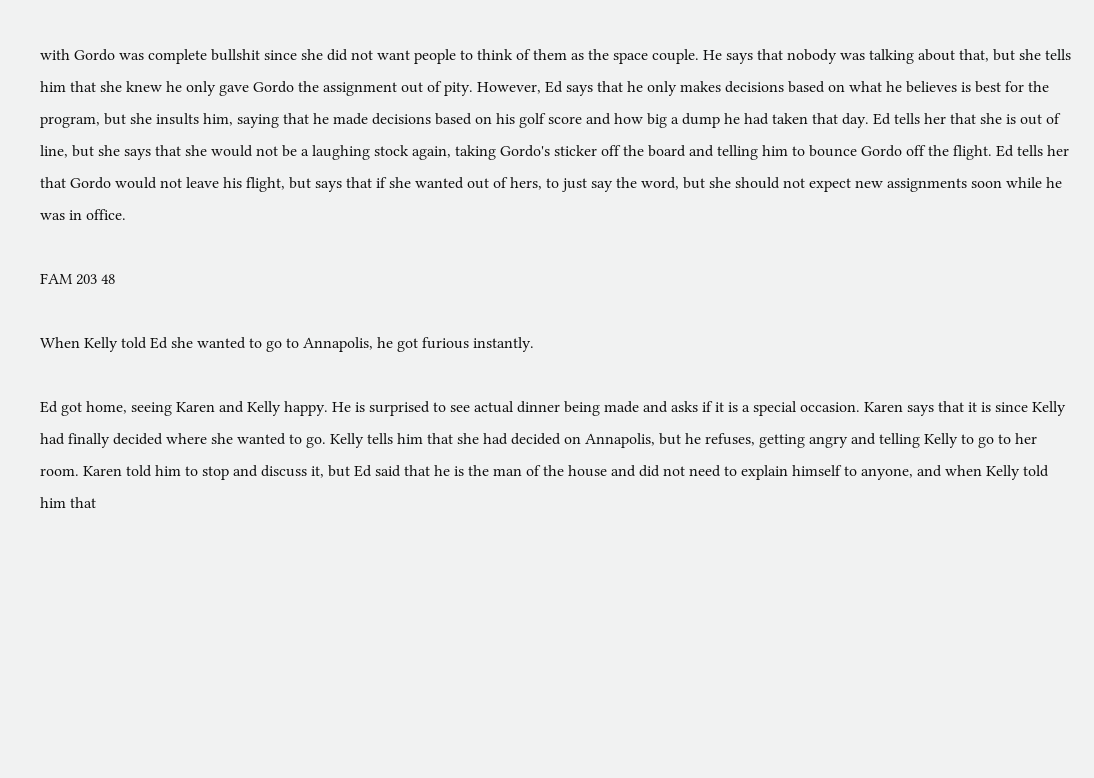with Gordo was complete bullshit since she did not want people to think of them as the space couple. He says that nobody was talking about that, but she tells him that she knew he only gave Gordo the assignment out of pity. However, Ed says that he only makes decisions based on what he believes is best for the program, but she insults him, saying that he made decisions based on his golf score and how big a dump he had taken that day. Ed tells her that she is out of line, but she says that she would not be a laughing stock again, taking Gordo's sticker off the board and telling him to bounce Gordo off the flight. Ed tells her that Gordo would not leave his flight, but says that if she wanted out of hers, to just say the word, but she should not expect new assignments soon while he was in office.

FAM 203 48

When Kelly told Ed she wanted to go to Annapolis, he got furious instantly.

Ed got home, seeing Karen and Kelly happy. He is surprised to see actual dinner being made and asks if it is a special occasion. Karen says that it is since Kelly had finally decided where she wanted to go. Kelly tells him that she had decided on Annapolis, but he refuses, getting angry and telling Kelly to go to her room. Karen told him to stop and discuss it, but Ed said that he is the man of the house and did not need to explain himself to anyone, and when Kelly told him that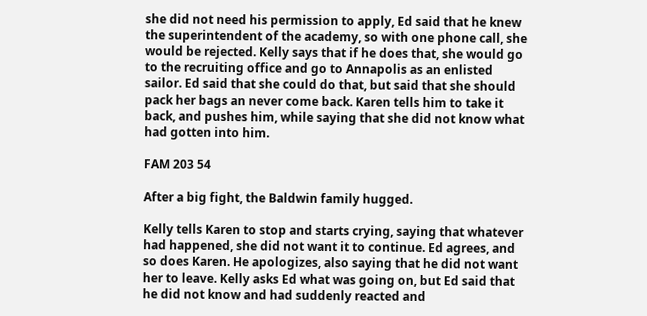she did not need his permission to apply, Ed said that he knew the superintendent of the academy, so with one phone call, she would be rejected. Kelly says that if he does that, she would go to the recruiting office and go to Annapolis as an enlisted sailor. Ed said that she could do that, but said that she should pack her bags an never come back. Karen tells him to take it back, and pushes him, while saying that she did not know what had gotten into him.

FAM 203 54

After a big fight, the Baldwin family hugged.

Kelly tells Karen to stop and starts crying, saying that whatever had happened, she did not want it to continue. Ed agrees, and so does Karen. He apologizes, also saying that he did not want her to leave. Kelly asks Ed what was going on, but Ed said that he did not know and had suddenly reacted and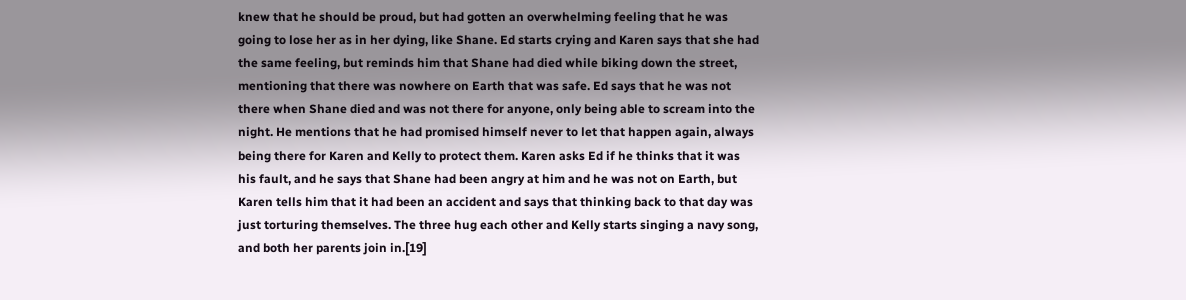knew that he should be proud, but had gotten an overwhelming feeling that he was going to lose her as in her dying, like Shane. Ed starts crying and Karen says that she had the same feeling, but reminds him that Shane had died while biking down the street, mentioning that there was nowhere on Earth that was safe. Ed says that he was not there when Shane died and was not there for anyone, only being able to scream into the night. He mentions that he had promised himself never to let that happen again, always being there for Karen and Kelly to protect them. Karen asks Ed if he thinks that it was his fault, and he says that Shane had been angry at him and he was not on Earth, but Karen tells him that it had been an accident and says that thinking back to that day was just torturing themselves. The three hug each other and Kelly starts singing a navy song, and both her parents join in.[19]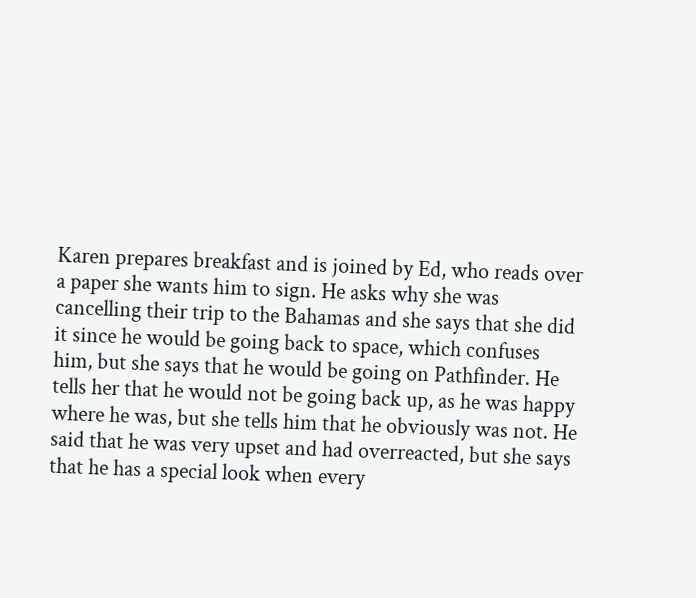Karen prepares breakfast and is joined by Ed, who reads over a paper she wants him to sign. He asks why she was cancelling their trip to the Bahamas and she says that she did it since he would be going back to space, which confuses him, but she says that he would be going on Pathfinder. He tells her that he would not be going back up, as he was happy where he was, but she tells him that he obviously was not. He said that he was very upset and had overreacted, but she says that he has a special look when every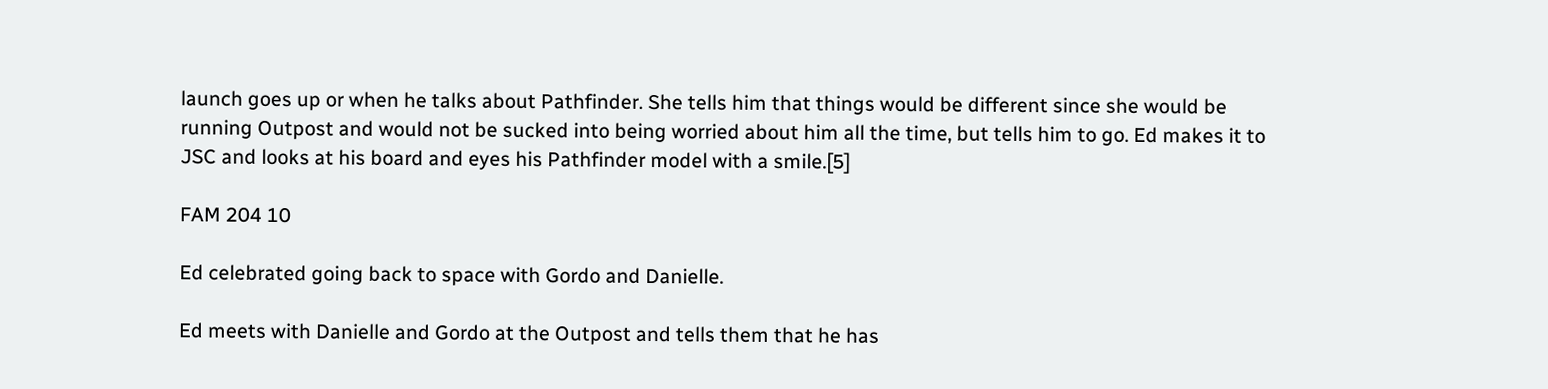launch goes up or when he talks about Pathfinder. She tells him that things would be different since she would be running Outpost and would not be sucked into being worried about him all the time, but tells him to go. Ed makes it to JSC and looks at his board and eyes his Pathfinder model with a smile.[5]

FAM 204 10

Ed celebrated going back to space with Gordo and Danielle.

Ed meets with Danielle and Gordo at the Outpost and tells them that he has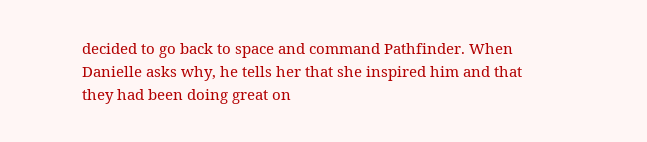decided to go back to space and command Pathfinder. When Danielle asks why, he tells her that she inspired him and that they had been doing great on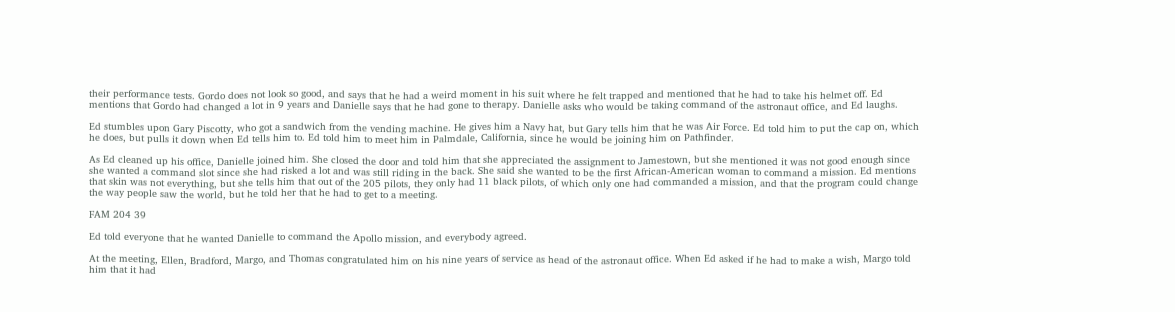their performance tests. Gordo does not look so good, and says that he had a weird moment in his suit where he felt trapped and mentioned that he had to take his helmet off. Ed mentions that Gordo had changed a lot in 9 years and Danielle says that he had gone to therapy. Danielle asks who would be taking command of the astronaut office, and Ed laughs.

Ed stumbles upon Gary Piscotty, who got a sandwich from the vending machine. He gives him a Navy hat, but Gary tells him that he was Air Force. Ed told him to put the cap on, which he does, but pulls it down when Ed tells him to. Ed told him to meet him in Palmdale, California, since he would be joining him on Pathfinder.

As Ed cleaned up his office, Danielle joined him. She closed the door and told him that she appreciated the assignment to Jamestown, but she mentioned it was not good enough since she wanted a command slot since she had risked a lot and was still riding in the back. She said she wanted to be the first African-American woman to command a mission. Ed mentions that skin was not everything, but she tells him that out of the 205 pilots, they only had 11 black pilots, of which only one had commanded a mission, and that the program could change the way people saw the world, but he told her that he had to get to a meeting.

FAM 204 39

Ed told everyone that he wanted Danielle to command the Apollo mission, and everybody agreed.

At the meeting, Ellen, Bradford, Margo, and Thomas congratulated him on his nine years of service as head of the astronaut office. When Ed asked if he had to make a wish, Margo told him that it had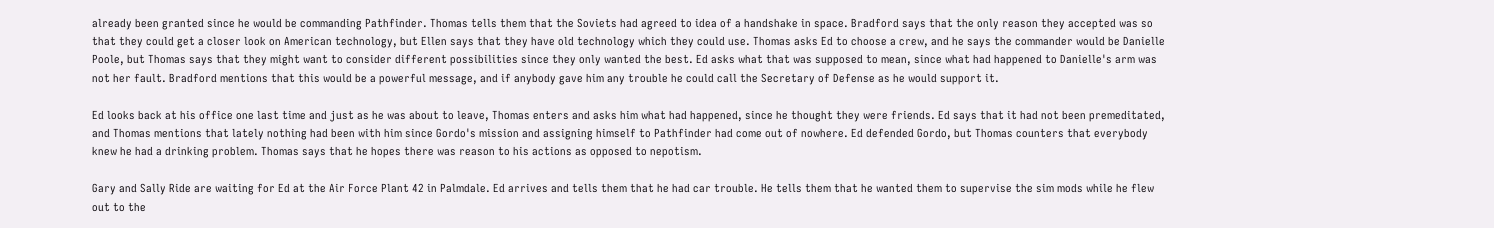already been granted since he would be commanding Pathfinder. Thomas tells them that the Soviets had agreed to idea of a handshake in space. Bradford says that the only reason they accepted was so that they could get a closer look on American technology, but Ellen says that they have old technology which they could use. Thomas asks Ed to choose a crew, and he says the commander would be Danielle Poole, but Thomas says that they might want to consider different possibilities since they only wanted the best. Ed asks what that was supposed to mean, since what had happened to Danielle's arm was not her fault. Bradford mentions that this would be a powerful message, and if anybody gave him any trouble he could call the Secretary of Defense as he would support it.

Ed looks back at his office one last time and just as he was about to leave, Thomas enters and asks him what had happened, since he thought they were friends. Ed says that it had not been premeditated, and Thomas mentions that lately nothing had been with him since Gordo's mission and assigning himself to Pathfinder had come out of nowhere. Ed defended Gordo, but Thomas counters that everybody knew he had a drinking problem. Thomas says that he hopes there was reason to his actions as opposed to nepotism.

Gary and Sally Ride are waiting for Ed at the Air Force Plant 42 in Palmdale. Ed arrives and tells them that he had car trouble. He tells them that he wanted them to supervise the sim mods while he flew out to the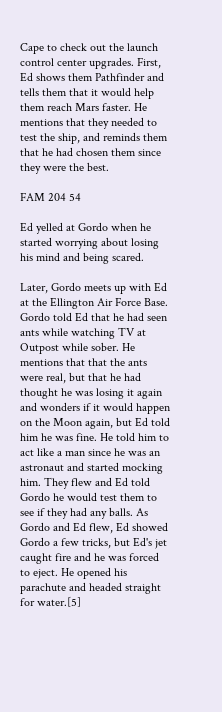Cape to check out the launch control center upgrades. First, Ed shows them Pathfinder and tells them that it would help them reach Mars faster. He mentions that they needed to test the ship, and reminds them that he had chosen them since they were the best.

FAM 204 54

Ed yelled at Gordo when he started worrying about losing his mind and being scared.

Later, Gordo meets up with Ed at the Ellington Air Force Base. Gordo told Ed that he had seen ants while watching TV at Outpost while sober. He mentions that that the ants were real, but that he had thought he was losing it again and wonders if it would happen on the Moon again, but Ed told him he was fine. He told him to act like a man since he was an astronaut and started mocking him. They flew and Ed told Gordo he would test them to see if they had any balls. As Gordo and Ed flew, Ed showed Gordo a few tricks, but Ed's jet caught fire and he was forced to eject. He opened his parachute and headed straight for water.[5]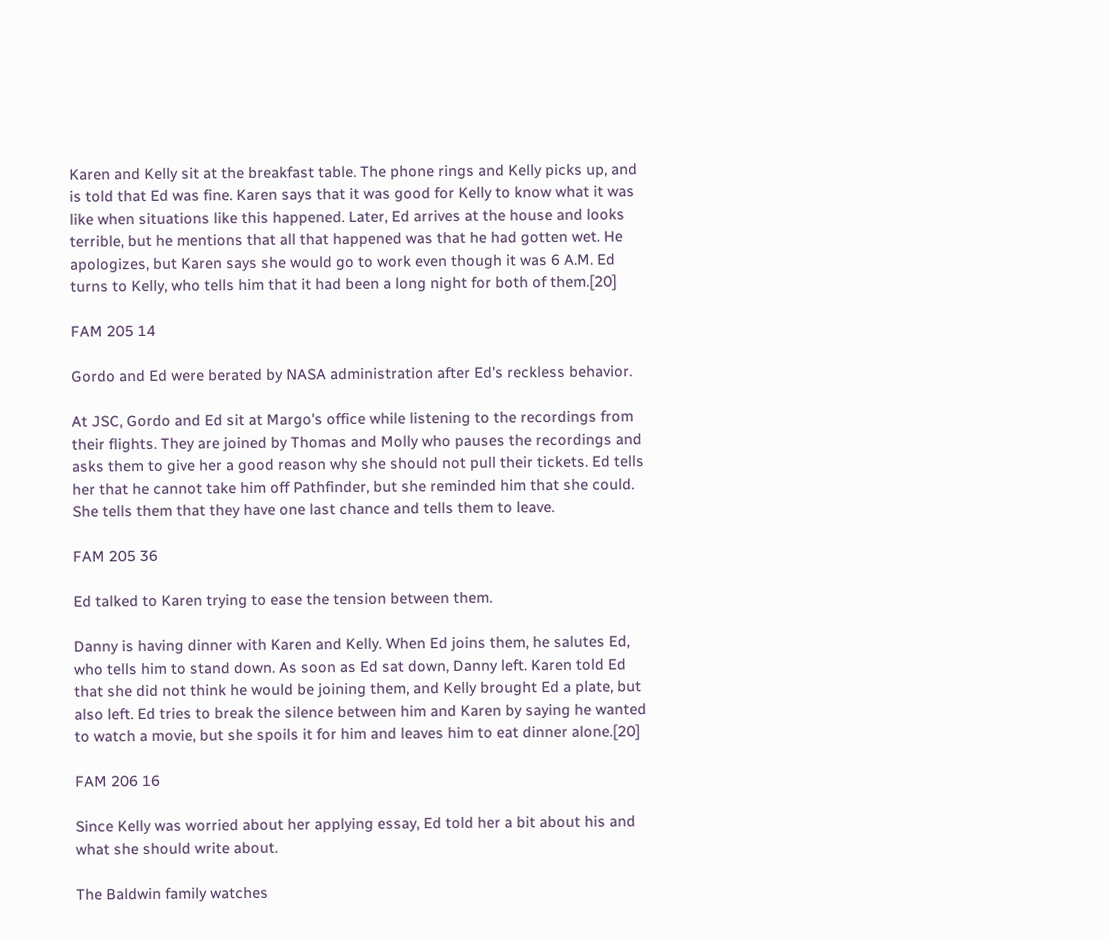Karen and Kelly sit at the breakfast table. The phone rings and Kelly picks up, and is told that Ed was fine. Karen says that it was good for Kelly to know what it was like when situations like this happened. Later, Ed arrives at the house and looks terrible, but he mentions that all that happened was that he had gotten wet. He apologizes, but Karen says she would go to work even though it was 6 A.M. Ed turns to Kelly, who tells him that it had been a long night for both of them.[20]

FAM 205 14

Gordo and Ed were berated by NASA administration after Ed's reckless behavior.

At JSC, Gordo and Ed sit at Margo's office while listening to the recordings from their flights. They are joined by Thomas and Molly who pauses the recordings and asks them to give her a good reason why she should not pull their tickets. Ed tells her that he cannot take him off Pathfinder, but she reminded him that she could. She tells them that they have one last chance and tells them to leave.

FAM 205 36

Ed talked to Karen trying to ease the tension between them.

Danny is having dinner with Karen and Kelly. When Ed joins them, he salutes Ed, who tells him to stand down. As soon as Ed sat down, Danny left. Karen told Ed that she did not think he would be joining them, and Kelly brought Ed a plate, but also left. Ed tries to break the silence between him and Karen by saying he wanted to watch a movie, but she spoils it for him and leaves him to eat dinner alone.[20]

FAM 206 16

Since Kelly was worried about her applying essay, Ed told her a bit about his and what she should write about.

The Baldwin family watches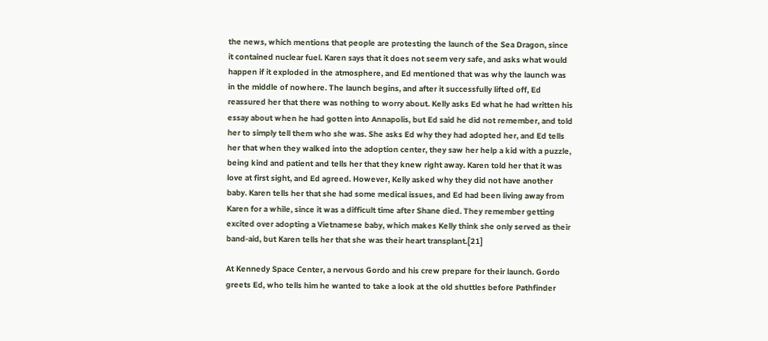the news, which mentions that people are protesting the launch of the Sea Dragon, since it contained nuclear fuel. Karen says that it does not seem very safe, and asks what would happen if it exploded in the atmosphere, and Ed mentioned that was why the launch was in the middle of nowhere. The launch begins, and after it successfully lifted off, Ed reassured her that there was nothing to worry about. Kelly asks Ed what he had written his essay about when he had gotten into Annapolis, but Ed said he did not remember, and told her to simply tell them who she was. She asks Ed why they had adopted her, and Ed tells her that when they walked into the adoption center, they saw her help a kid with a puzzle, being kind and patient and tells her that they knew right away. Karen told her that it was love at first sight, and Ed agreed. However, Kelly asked why they did not have another baby. Karen tells her that she had some medical issues, and Ed had been living away from Karen for a while, since it was a difficult time after Shane died. They remember getting excited over adopting a Vietnamese baby, which makes Kelly think she only served as their band-aid, but Karen tells her that she was their heart transplant.[21]

At Kennedy Space Center, a nervous Gordo and his crew prepare for their launch. Gordo greets Ed, who tells him he wanted to take a look at the old shuttles before Pathfinder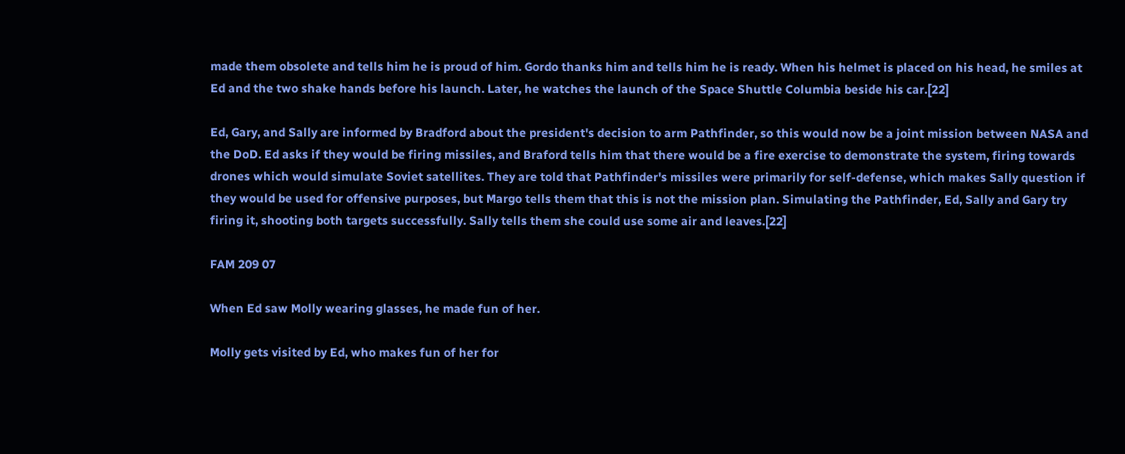made them obsolete and tells him he is proud of him. Gordo thanks him and tells him he is ready. When his helmet is placed on his head, he smiles at Ed and the two shake hands before his launch. Later, he watches the launch of the Space Shuttle Columbia beside his car.[22]

Ed, Gary, and Sally are informed by Bradford about the president's decision to arm Pathfinder, so this would now be a joint mission between NASA and the DoD. Ed asks if they would be firing missiles, and Braford tells him that there would be a fire exercise to demonstrate the system, firing towards drones which would simulate Soviet satellites. They are told that Pathfinder's missiles were primarily for self-defense, which makes Sally question if they would be used for offensive purposes, but Margo tells them that this is not the mission plan. Simulating the Pathfinder, Ed, Sally and Gary try firing it, shooting both targets successfully. Sally tells them she could use some air and leaves.[22]

FAM 209 07

When Ed saw Molly wearing glasses, he made fun of her.

Molly gets visited by Ed, who makes fun of her for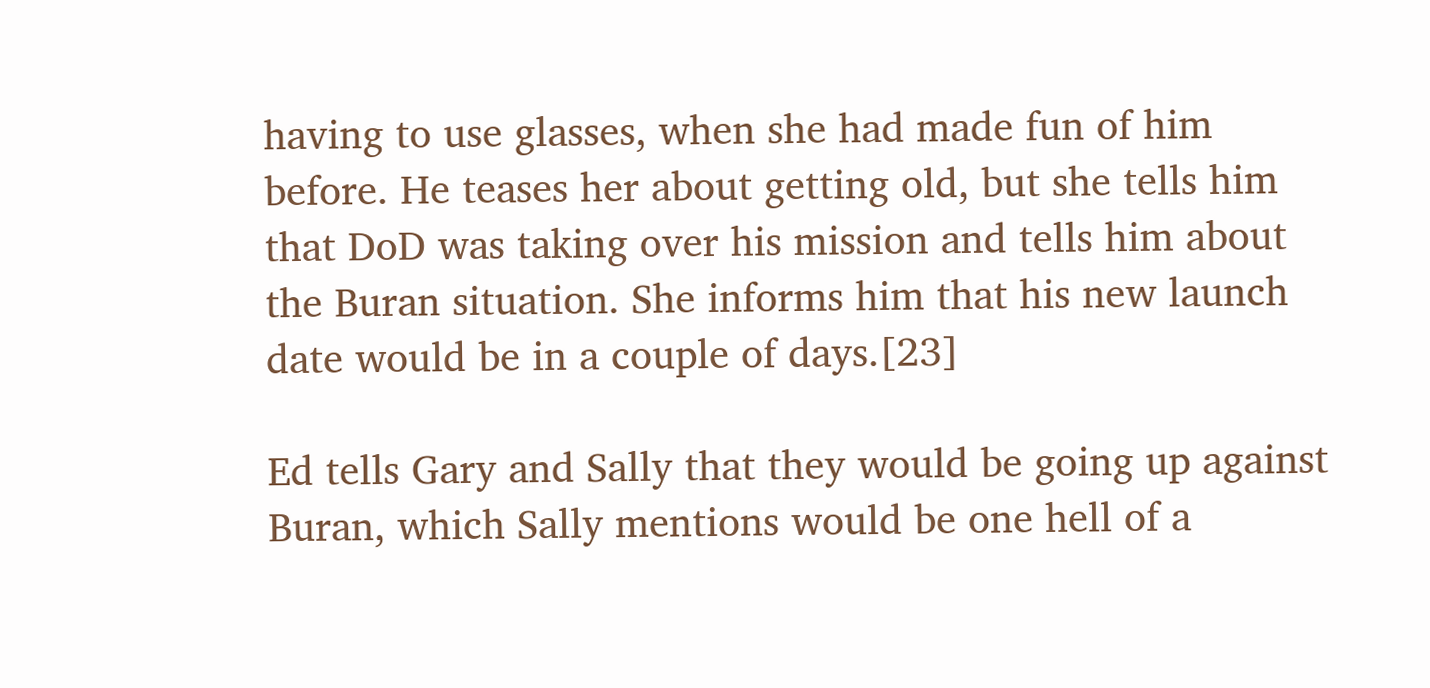having to use glasses, when she had made fun of him before. He teases her about getting old, but she tells him that DoD was taking over his mission and tells him about the Buran situation. She informs him that his new launch date would be in a couple of days.[23]

Ed tells Gary and Sally that they would be going up against Buran, which Sally mentions would be one hell of a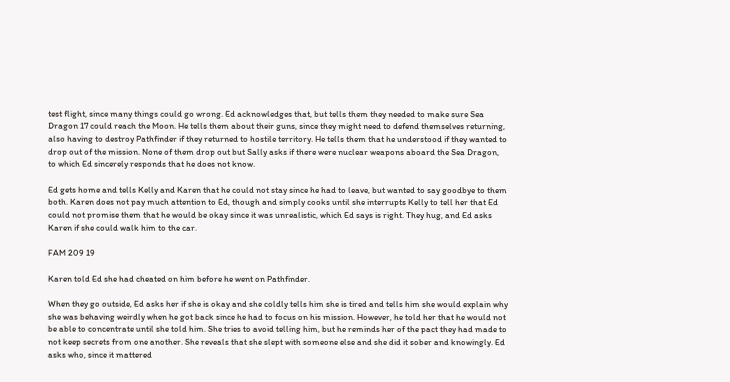test flight, since many things could go wrong. Ed acknowledges that, but tells them they needed to make sure Sea Dragon 17 could reach the Moon. He tells them about their guns, since they might need to defend themselves returning, also having to destroy Pathfinder if they returned to hostile territory. He tells them that he understood if they wanted to drop out of the mission. None of them drop out but Sally asks if there were nuclear weapons aboard the Sea Dragon, to which Ed sincerely responds that he does not know.

Ed gets home and tells Kelly and Karen that he could not stay since he had to leave, but wanted to say goodbye to them both. Karen does not pay much attention to Ed, though and simply cooks until she interrupts Kelly to tell her that Ed could not promise them that he would be okay since it was unrealistic, which Ed says is right. They hug, and Ed asks Karen if she could walk him to the car.

FAM 209 19

Karen told Ed she had cheated on him before he went on Pathfinder.

When they go outside, Ed asks her if she is okay and she coldly tells him she is tired and tells him she would explain why she was behaving weirdly when he got back since he had to focus on his mission. However, he told her that he would not be able to concentrate until she told him. She tries to avoid telling him, but he reminds her of the pact they had made to not keep secrets from one another. She reveals that she slept with someone else and she did it sober and knowingly. Ed asks who, since it mattered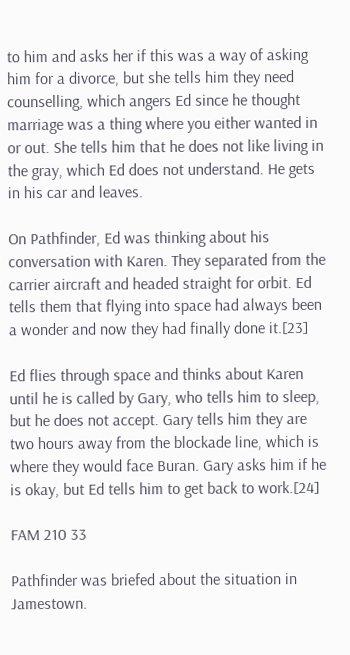to him and asks her if this was a way of asking him for a divorce, but she tells him they need counselling, which angers Ed since he thought marriage was a thing where you either wanted in or out. She tells him that he does not like living in the gray, which Ed does not understand. He gets in his car and leaves.

On Pathfinder, Ed was thinking about his conversation with Karen. They separated from the carrier aircraft and headed straight for orbit. Ed tells them that flying into space had always been a wonder and now they had finally done it.[23]

Ed flies through space and thinks about Karen until he is called by Gary, who tells him to sleep, but he does not accept. Gary tells him they are two hours away from the blockade line, which is where they would face Buran. Gary asks him if he is okay, but Ed tells him to get back to work.[24]

FAM 210 33

Pathfinder was briefed about the situation in Jamestown.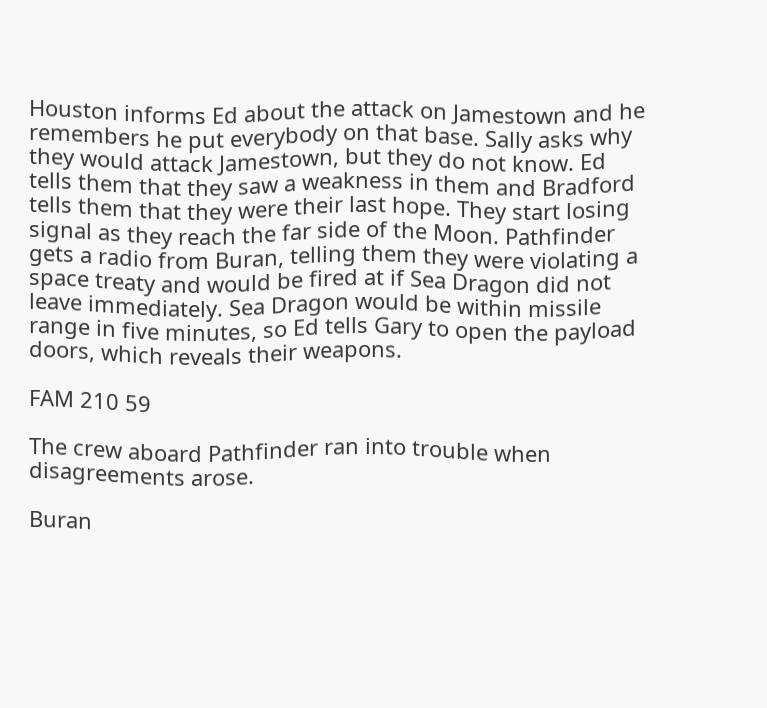Houston informs Ed about the attack on Jamestown and he remembers he put everybody on that base. Sally asks why they would attack Jamestown, but they do not know. Ed tells them that they saw a weakness in them and Bradford tells them that they were their last hope. They start losing signal as they reach the far side of the Moon. Pathfinder gets a radio from Buran, telling them they were violating a space treaty and would be fired at if Sea Dragon did not leave immediately. Sea Dragon would be within missile range in five minutes, so Ed tells Gary to open the payload doors, which reveals their weapons.

FAM 210 59

The crew aboard Pathfinder ran into trouble when disagreements arose.

Buran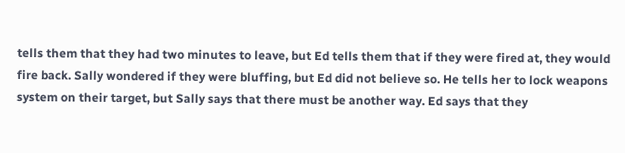tells them that they had two minutes to leave, but Ed tells them that if they were fired at, they would fire back. Sally wondered if they were bluffing, but Ed did not believe so. He tells her to lock weapons system on their target, but Sally says that there must be another way. Ed says that they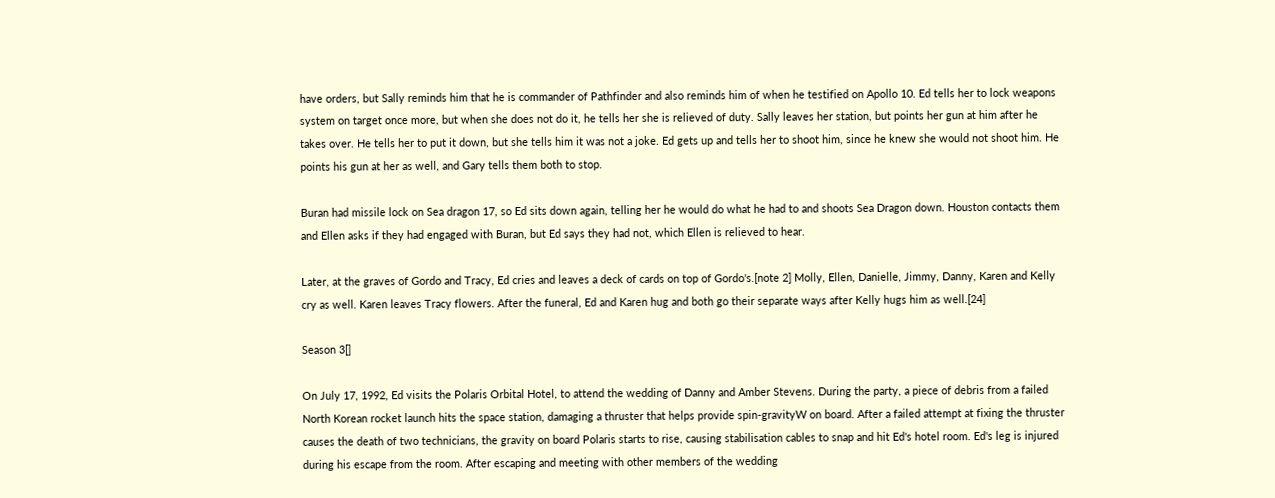have orders, but Sally reminds him that he is commander of Pathfinder and also reminds him of when he testified on Apollo 10. Ed tells her to lock weapons system on target once more, but when she does not do it, he tells her she is relieved of duty. Sally leaves her station, but points her gun at him after he takes over. He tells her to put it down, but she tells him it was not a joke. Ed gets up and tells her to shoot him, since he knew she would not shoot him. He points his gun at her as well, and Gary tells them both to stop.

Buran had missile lock on Sea dragon 17, so Ed sits down again, telling her he would do what he had to and shoots Sea Dragon down. Houston contacts them and Ellen asks if they had engaged with Buran, but Ed says they had not, which Ellen is relieved to hear.

Later, at the graves of Gordo and Tracy, Ed cries and leaves a deck of cards on top of Gordo's.[note 2] Molly, Ellen, Danielle, Jimmy, Danny, Karen and Kelly cry as well. Karen leaves Tracy flowers. After the funeral, Ed and Karen hug and both go their separate ways after Kelly hugs him as well.[24]

Season 3[]

On July 17, 1992, Ed visits the Polaris Orbital Hotel, to attend the wedding of Danny and Amber Stevens. During the party, a piece of debris from a failed North Korean rocket launch hits the space station, damaging a thruster that helps provide spin-gravityW on board. After a failed attempt at fixing the thruster causes the death of two technicians, the gravity on board Polaris starts to rise, causing stabilisation cables to snap and hit Ed's hotel room. Ed's leg is injured during his escape from the room. After escaping and meeting with other members of the wedding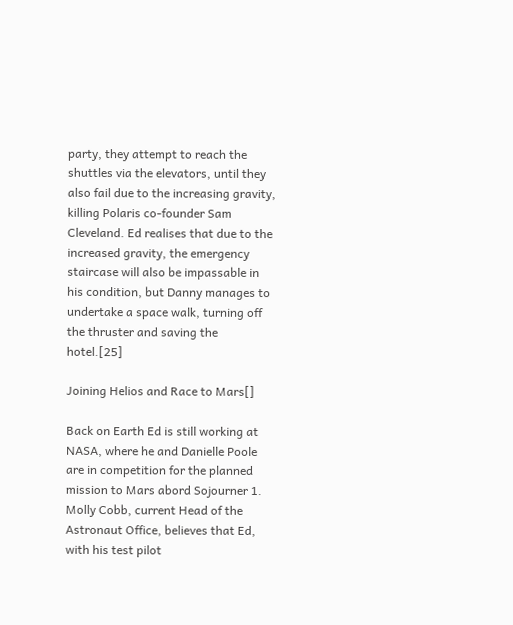party, they attempt to reach the shuttles via the elevators, until they also fail due to the increasing gravity, killing Polaris co-founder Sam Cleveland. Ed realises that due to the increased gravity, the emergency staircase will also be impassable in his condition, but Danny manages to undertake a space walk, turning off the thruster and saving the hotel.[25]

Joining Helios and Race to Mars[]

Back on Earth Ed is still working at NASA, where he and Danielle Poole are in competition for the planned mission to Mars abord Sojourner 1. Molly Cobb, current Head of the Astronaut Office, believes that Ed, with his test pilot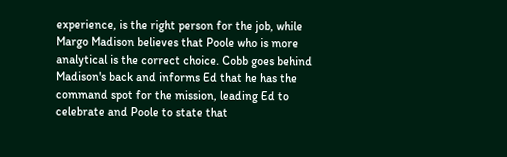experience, is the right person for the job, while Margo Madison believes that Poole who is more analytical is the correct choice. Cobb goes behind Madison's back and informs Ed that he has the command spot for the mission, leading Ed to celebrate and Poole to state that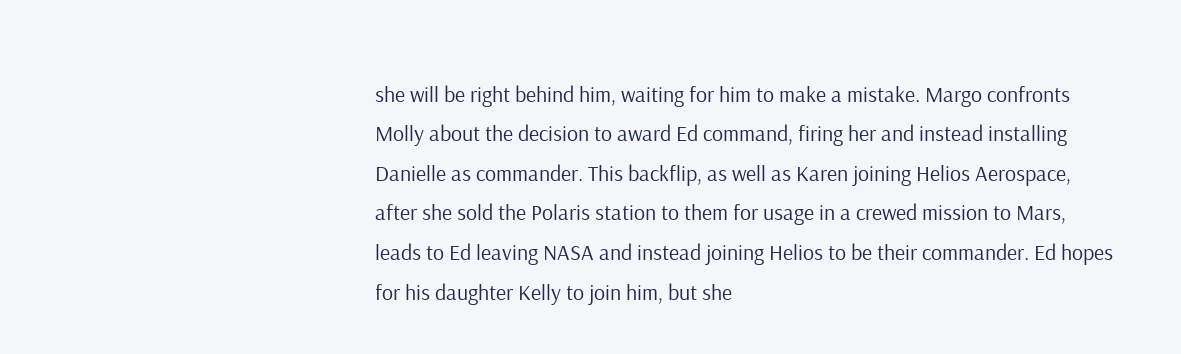she will be right behind him, waiting for him to make a mistake. Margo confronts Molly about the decision to award Ed command, firing her and instead installing Danielle as commander. This backflip, as well as Karen joining Helios Aerospace, after she sold the Polaris station to them for usage in a crewed mission to Mars, leads to Ed leaving NASA and instead joining Helios to be their commander. Ed hopes for his daughter Kelly to join him, but she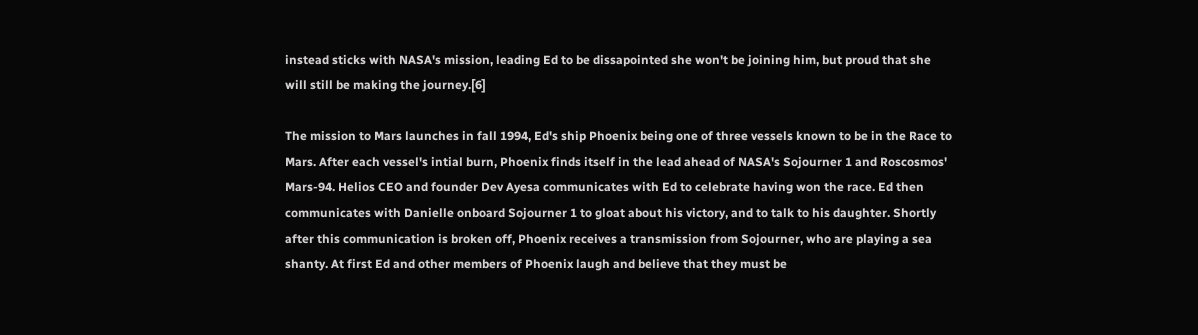instead sticks with NASA's mission, leading Ed to be dissapointed she won't be joining him, but proud that she will still be making the journey.[6]

The mission to Mars launches in fall 1994, Ed's ship Phoenix being one of three vessels known to be in the Race to Mars. After each vessel's intial burn, Phoenix finds itself in the lead ahead of NASA's Sojourner 1 and Roscosmos' Mars-94. Helios CEO and founder Dev Ayesa communicates with Ed to celebrate having won the race. Ed then communicates with Danielle onboard Sojourner 1 to gloat about his victory, and to talk to his daughter. Shortly after this communication is broken off, Phoenix receives a transmission from Sojourner, who are playing a sea shanty. At first Ed and other members of Phoenix laugh and believe that they must be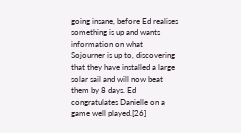going insane, before Ed realises something is up and wants information on what Sojourner is up to, discovering that they have installed a large solar sail and will now beat them by 8 days. Ed congratulates Danielle on a game well played.[26]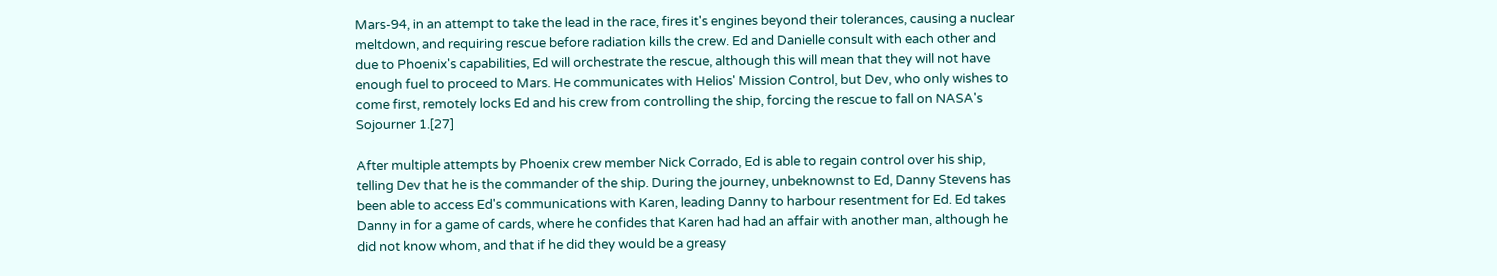Mars-94, in an attempt to take the lead in the race, fires it's engines beyond their tolerances, causing a nuclear meltdown, and requiring rescue before radiation kills the crew. Ed and Danielle consult with each other and due to Phoenix's capabilities, Ed will orchestrate the rescue, although this will mean that they will not have enough fuel to proceed to Mars. He communicates with Helios' Mission Control, but Dev, who only wishes to come first, remotely locks Ed and his crew from controlling the ship, forcing the rescue to fall on NASA's Sojourner 1.[27]

After multiple attempts by Phoenix crew member Nick Corrado, Ed is able to regain control over his ship, telling Dev that he is the commander of the ship. During the journey, unbeknownst to Ed, Danny Stevens has been able to access Ed's communications with Karen, leading Danny to harbour resentment for Ed. Ed takes Danny in for a game of cards, where he confides that Karen had had an affair with another man, although he did not know whom, and that if he did they would be a greasy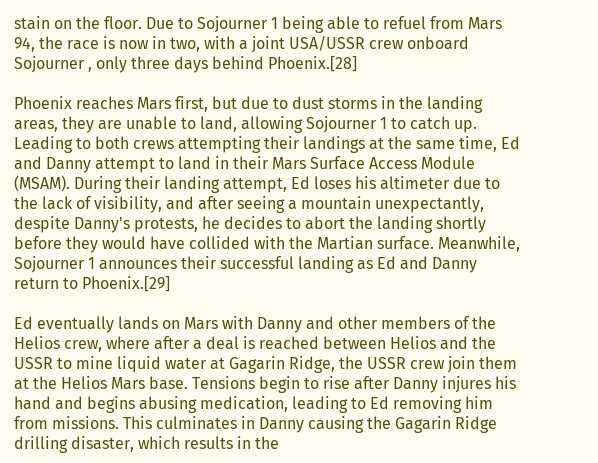stain on the floor. Due to Sojourner 1 being able to refuel from Mars 94, the race is now in two, with a joint USA/USSR crew onboard Sojourner , only three days behind Phoenix.[28]

Phoenix reaches Mars first, but due to dust storms in the landing areas, they are unable to land, allowing Sojourner 1 to catch up. Leading to both crews attempting their landings at the same time, Ed and Danny attempt to land in their Mars Surface Access Module (MSAM). During their landing attempt, Ed loses his altimeter due to the lack of visibility, and after seeing a mountain unexpectantly, despite Danny's protests, he decides to abort the landing shortly before they would have collided with the Martian surface. Meanwhile, Sojourner 1 announces their successful landing as Ed and Danny return to Phoenix.[29]

Ed eventually lands on Mars with Danny and other members of the Helios crew, where after a deal is reached between Helios and the USSR to mine liquid water at Gagarin Ridge, the USSR crew join them at the Helios Mars base. Tensions begin to rise after Danny injures his hand and begins abusing medication, leading to Ed removing him from missions. This culminates in Danny causing the Gagarin Ridge drilling disaster, which results in the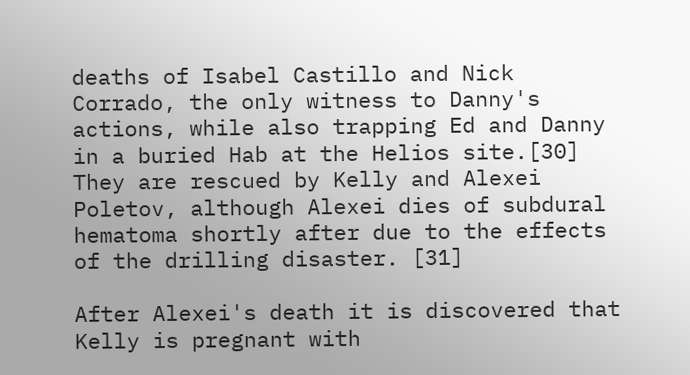deaths of Isabel Castillo and Nick Corrado, the only witness to Danny's actions, while also trapping Ed and Danny in a buried Hab at the Helios site.[30] They are rescued by Kelly and Alexei Poletov, although Alexei dies of subdural hematoma shortly after due to the effects of the drilling disaster. [31]

After Alexei's death it is discovered that Kelly is pregnant with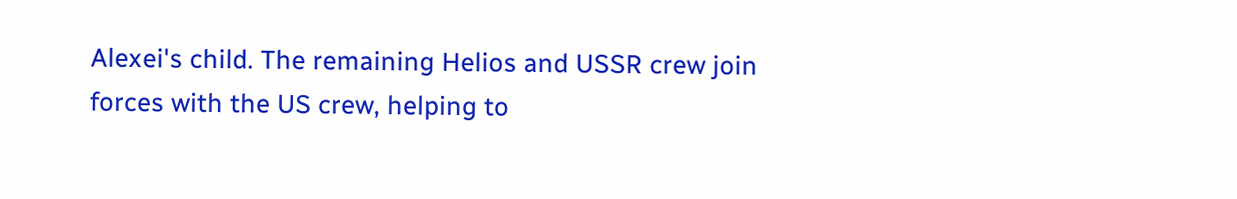Alexei's child. The remaining Helios and USSR crew join forces with the US crew, helping to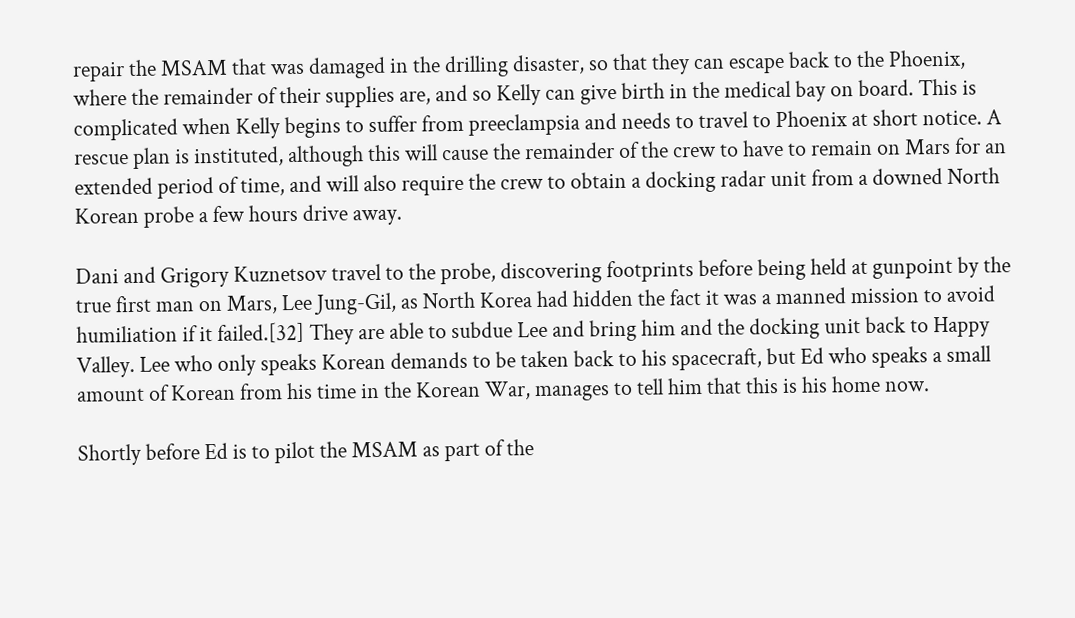repair the MSAM that was damaged in the drilling disaster, so that they can escape back to the Phoenix, where the remainder of their supplies are, and so Kelly can give birth in the medical bay on board. This is complicated when Kelly begins to suffer from preeclampsia and needs to travel to Phoenix at short notice. A rescue plan is instituted, although this will cause the remainder of the crew to have to remain on Mars for an extended period of time, and will also require the crew to obtain a docking radar unit from a downed North Korean probe a few hours drive away.

Dani and Grigory Kuznetsov travel to the probe, discovering footprints before being held at gunpoint by the true first man on Mars, Lee Jung-Gil, as North Korea had hidden the fact it was a manned mission to avoid humiliation if it failed.[32] They are able to subdue Lee and bring him and the docking unit back to Happy Valley. Lee who only speaks Korean demands to be taken back to his spacecraft, but Ed who speaks a small amount of Korean from his time in the Korean War, manages to tell him that this is his home now.

Shortly before Ed is to pilot the MSAM as part of the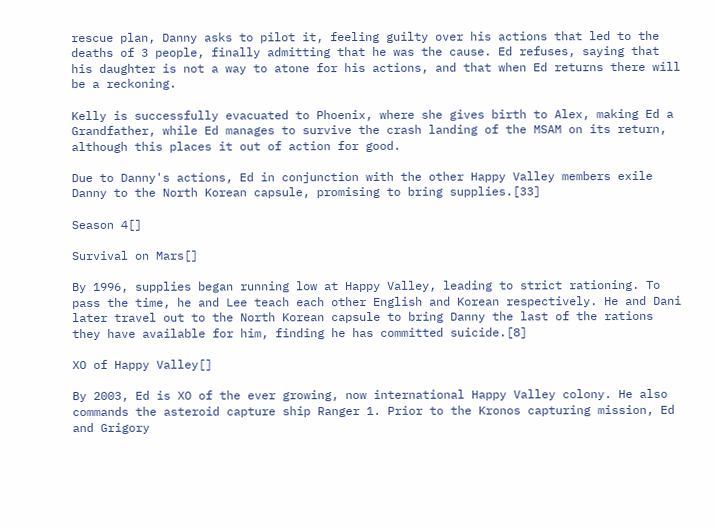rescue plan, Danny asks to pilot it, feeling guilty over his actions that led to the deaths of 3 people, finally admitting that he was the cause. Ed refuses, saying that his daughter is not a way to atone for his actions, and that when Ed returns there will be a reckoning.

Kelly is successfully evacuated to Phoenix, where she gives birth to Alex, making Ed a Grandfather, while Ed manages to survive the crash landing of the MSAM on its return, although this places it out of action for good.

Due to Danny's actions, Ed in conjunction with the other Happy Valley members exile Danny to the North Korean capsule, promising to bring supplies.[33]

Season 4[]

Survival on Mars[]

By 1996, supplies began running low at Happy Valley, leading to strict rationing. To pass the time, he and Lee teach each other English and Korean respectively. He and Dani later travel out to the North Korean capsule to bring Danny the last of the rations they have available for him, finding he has committed suicide.[8]

XO of Happy Valley[]

By 2003, Ed is XO of the ever growing, now international Happy Valley colony. He also commands the asteroid capture ship Ranger 1. Prior to the Kronos capturing mission, Ed and Grigory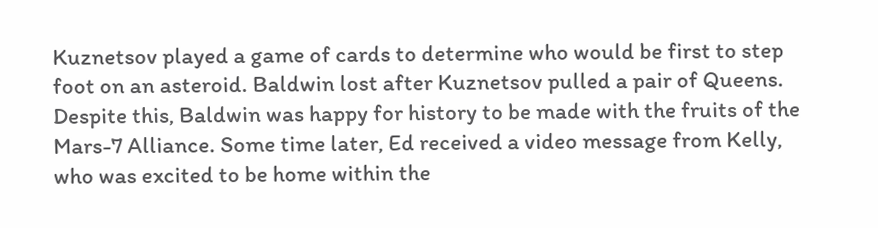Kuznetsov played a game of cards to determine who would be first to step foot on an asteroid. Baldwin lost after Kuznetsov pulled a pair of Queens. Despite this, Baldwin was happy for history to be made with the fruits of the Mars-7 Alliance. Some time later, Ed received a video message from Kelly, who was excited to be home within the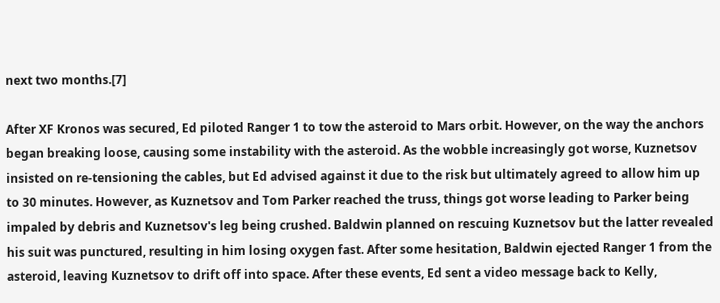next two months.[7]

After XF Kronos was secured, Ed piloted Ranger 1 to tow the asteroid to Mars orbit. However, on the way the anchors began breaking loose, causing some instability with the asteroid. As the wobble increasingly got worse, Kuznetsov insisted on re-tensioning the cables, but Ed advised against it due to the risk but ultimately agreed to allow him up to 30 minutes. However, as Kuznetsov and Tom Parker reached the truss, things got worse leading to Parker being impaled by debris and Kuznetsov's leg being crushed. Baldwin planned on rescuing Kuznetsov but the latter revealed his suit was punctured, resulting in him losing oxygen fast. After some hesitation, Baldwin ejected Ranger 1 from the asteroid, leaving Kuznetsov to drift off into space. After these events, Ed sent a video message back to Kelly,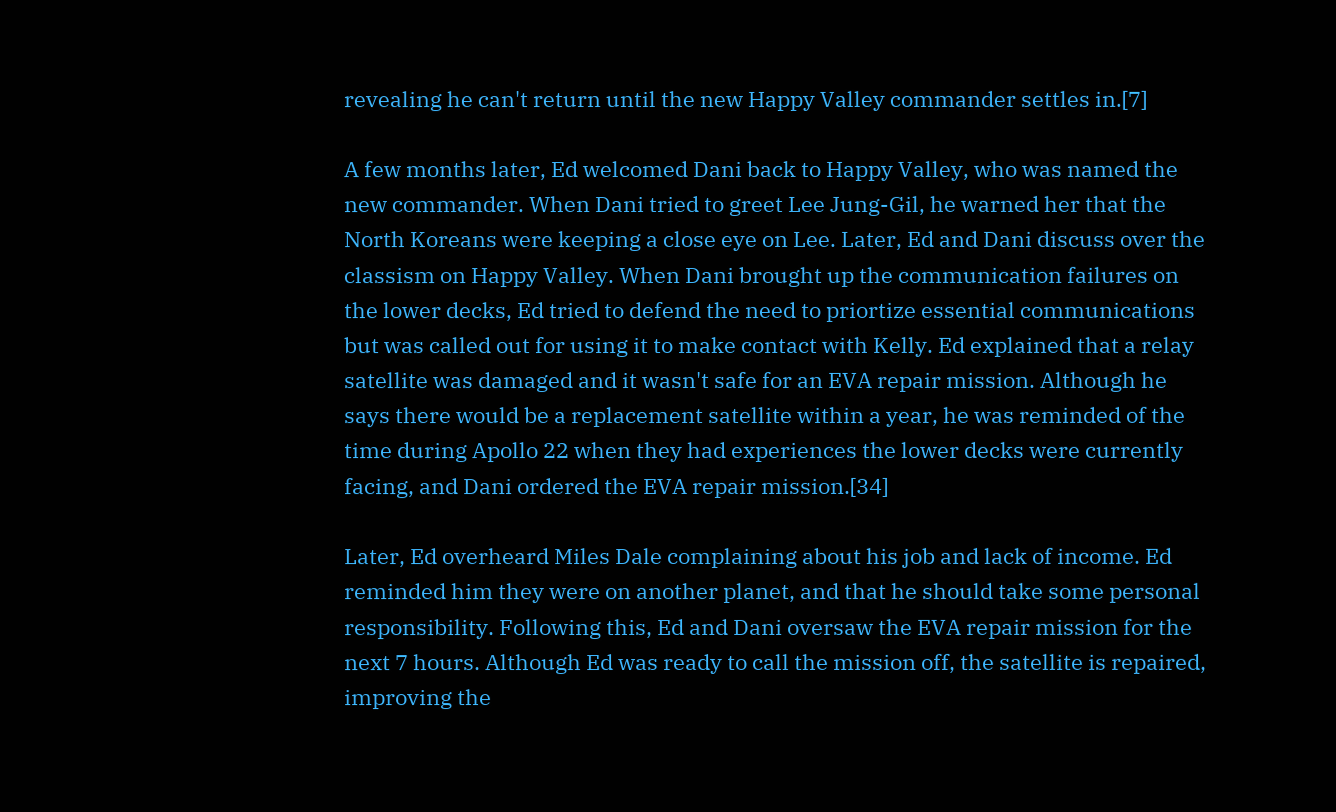revealing he can't return until the new Happy Valley commander settles in.[7]

A few months later, Ed welcomed Dani back to Happy Valley, who was named the new commander. When Dani tried to greet Lee Jung-Gil, he warned her that the North Koreans were keeping a close eye on Lee. Later, Ed and Dani discuss over the classism on Happy Valley. When Dani brought up the communication failures on the lower decks, Ed tried to defend the need to priortize essential communications but was called out for using it to make contact with Kelly. Ed explained that a relay satellite was damaged and it wasn't safe for an EVA repair mission. Although he says there would be a replacement satellite within a year, he was reminded of the time during Apollo 22 when they had experiences the lower decks were currently facing, and Dani ordered the EVA repair mission.[34]

Later, Ed overheard Miles Dale complaining about his job and lack of income. Ed reminded him they were on another planet, and that he should take some personal responsibility. Following this, Ed and Dani oversaw the EVA repair mission for the next 7 hours. Although Ed was ready to call the mission off, the satellite is repaired, improving the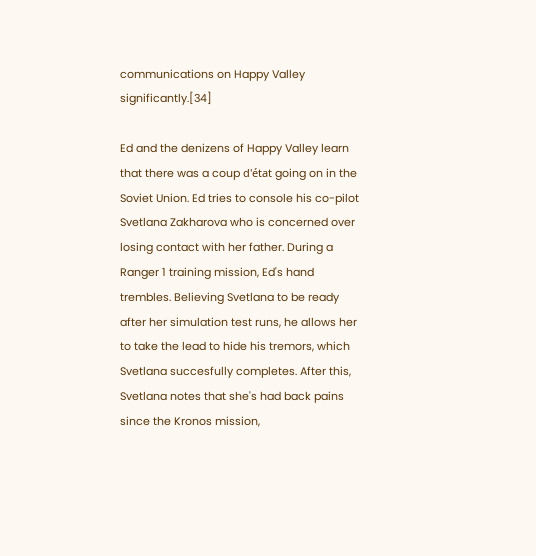communications on Happy Valley significantly.[34]

Ed and the denizens of Happy Valley learn that there was a coup d'état going on in the Soviet Union. Ed tries to console his co-pilot Svetlana Zakharova who is concerned over losing contact with her father. During a Ranger 1 training mission, Ed's hand trembles. Believing Svetlana to be ready after her simulation test runs, he allows her to take the lead to hide his tremors, which Svetlana succesfully completes. After this, Svetlana notes that she's had back pains since the Kronos mission,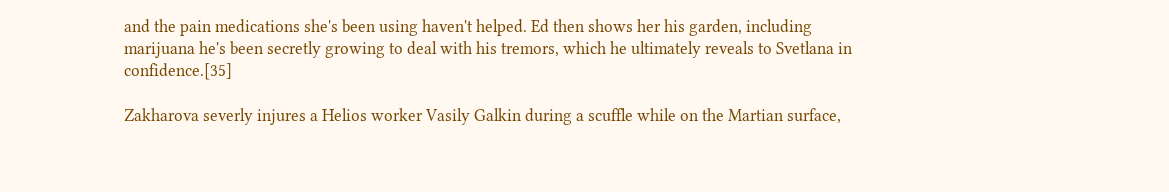and the pain medications she's been using haven't helped. Ed then shows her his garden, including marijuana he's been secretly growing to deal with his tremors, which he ultimately reveals to Svetlana in confidence.[35]

Zakharova severly injures a Helios worker Vasily Galkin during a scuffle while on the Martian surface,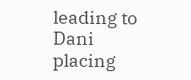leading to Dani placing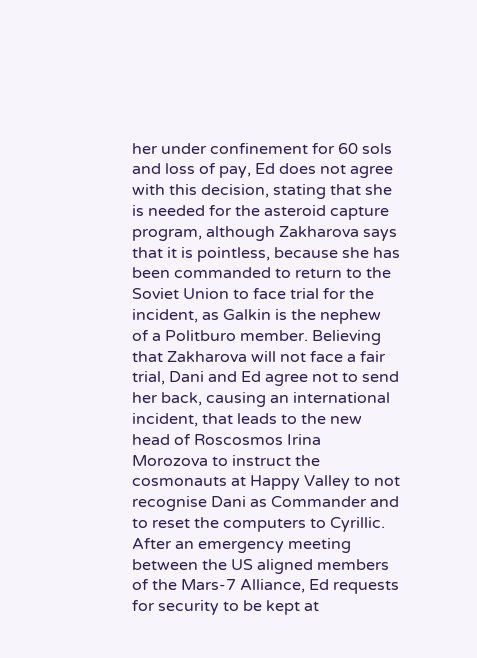her under confinement for 60 sols and loss of pay, Ed does not agree with this decision, stating that she is needed for the asteroid capture program, although Zakharova says that it is pointless, because she has been commanded to return to the Soviet Union to face trial for the incident, as Galkin is the nephew of a Politburo member. Believing that Zakharova will not face a fair trial, Dani and Ed agree not to send her back, causing an international incident, that leads to the new head of Roscosmos Irina Morozova to instruct the cosmonauts at Happy Valley to not recognise Dani as Commander and to reset the computers to Cyrillic. After an emergency meeting between the US aligned members of the Mars-7 Alliance, Ed requests for security to be kept at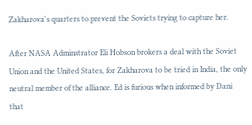Zakharova's quarters to prevent the Soviets trying to capture her.

After NASA Adminstrator Eli Hobson brokers a deal with the Soviet Union and the United States, for Zakharova to be tried in India, the only neutral member of the alliance. Ed is furious when informed by Dani that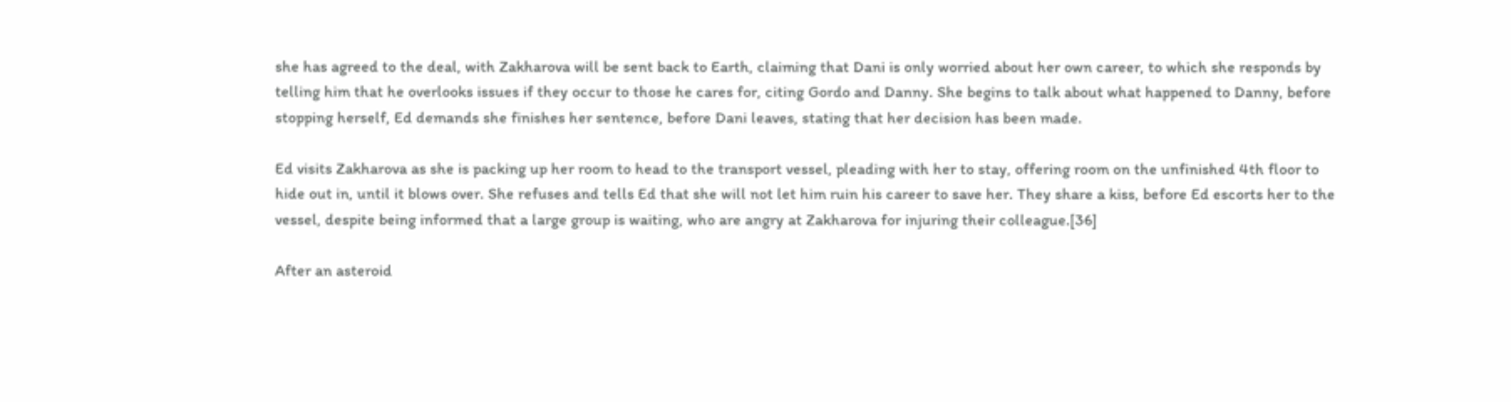she has agreed to the deal, with Zakharova will be sent back to Earth, claiming that Dani is only worried about her own career, to which she responds by telling him that he overlooks issues if they occur to those he cares for, citing Gordo and Danny. She begins to talk about what happened to Danny, before stopping herself, Ed demands she finishes her sentence, before Dani leaves, stating that her decision has been made.

Ed visits Zakharova as she is packing up her room to head to the transport vessel, pleading with her to stay, offering room on the unfinished 4th floor to hide out in, until it blows over. She refuses and tells Ed that she will not let him ruin his career to save her. They share a kiss, before Ed escorts her to the vessel, despite being informed that a large group is waiting, who are angry at Zakharova for injuring their colleague.[36]

After an asteroid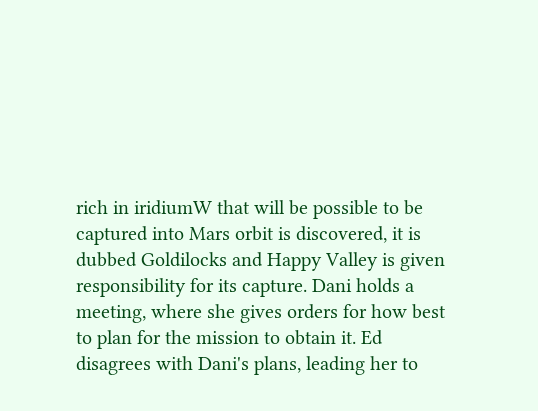rich in iridiumW that will be possible to be captured into Mars orbit is discovered, it is dubbed Goldilocks and Happy Valley is given responsibility for its capture. Dani holds a meeting, where she gives orders for how best to plan for the mission to obtain it. Ed disagrees with Dani's plans, leading her to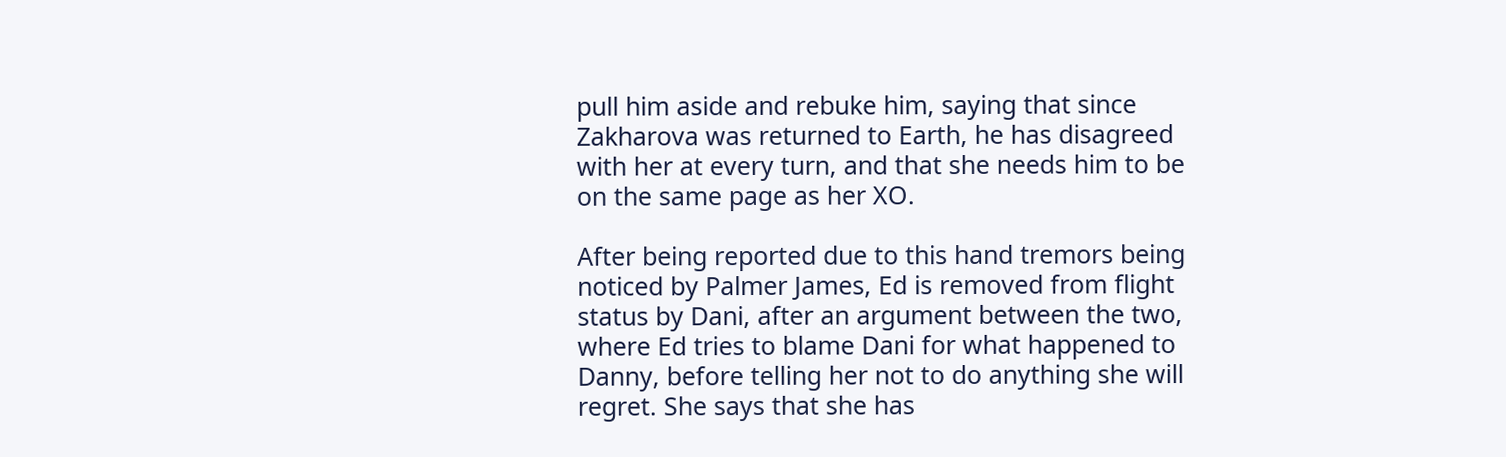pull him aside and rebuke him, saying that since Zakharova was returned to Earth, he has disagreed with her at every turn, and that she needs him to be on the same page as her XO.

After being reported due to this hand tremors being noticed by Palmer James, Ed is removed from flight status by Dani, after an argument between the two, where Ed tries to blame Dani for what happened to Danny, before telling her not to do anything she will regret. She says that she has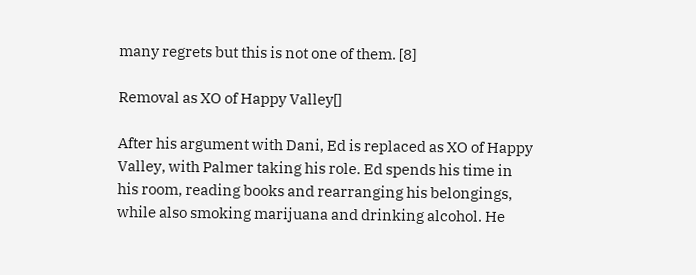many regrets but this is not one of them. [8]

Removal as XO of Happy Valley[]

After his argument with Dani, Ed is replaced as XO of Happy Valley, with Palmer taking his role. Ed spends his time in his room, reading books and rearranging his belongings, while also smoking marijuana and drinking alcohol. He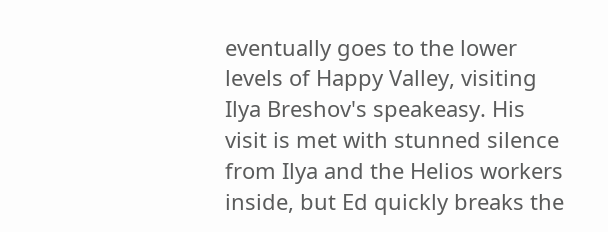eventually goes to the lower levels of Happy Valley, visiting Ilya Breshov's speakeasy. His visit is met with stunned silence from Ilya and the Helios workers inside, but Ed quickly breaks the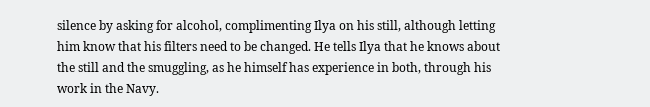silence by asking for alcohol, complimenting Ilya on his still, although letting him know that his filters need to be changed. He tells Ilya that he knows about the still and the smuggling, as he himself has experience in both, through his work in the Navy.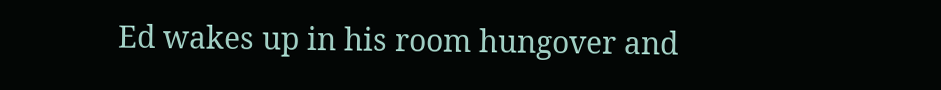Ed wakes up in his room hungover and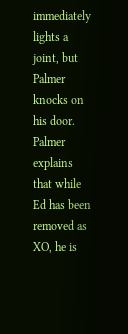immediately lights a joint, but Palmer knocks on his door. Palmer explains that while Ed has been removed as XO, he is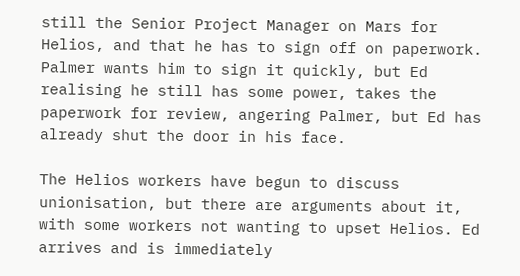still the Senior Project Manager on Mars for Helios, and that he has to sign off on paperwork. Palmer wants him to sign it quickly, but Ed realising he still has some power, takes the paperwork for review, angering Palmer, but Ed has already shut the door in his face.

The Helios workers have begun to discuss unionisation, but there are arguments about it, with some workers not wanting to upset Helios. Ed arrives and is immediately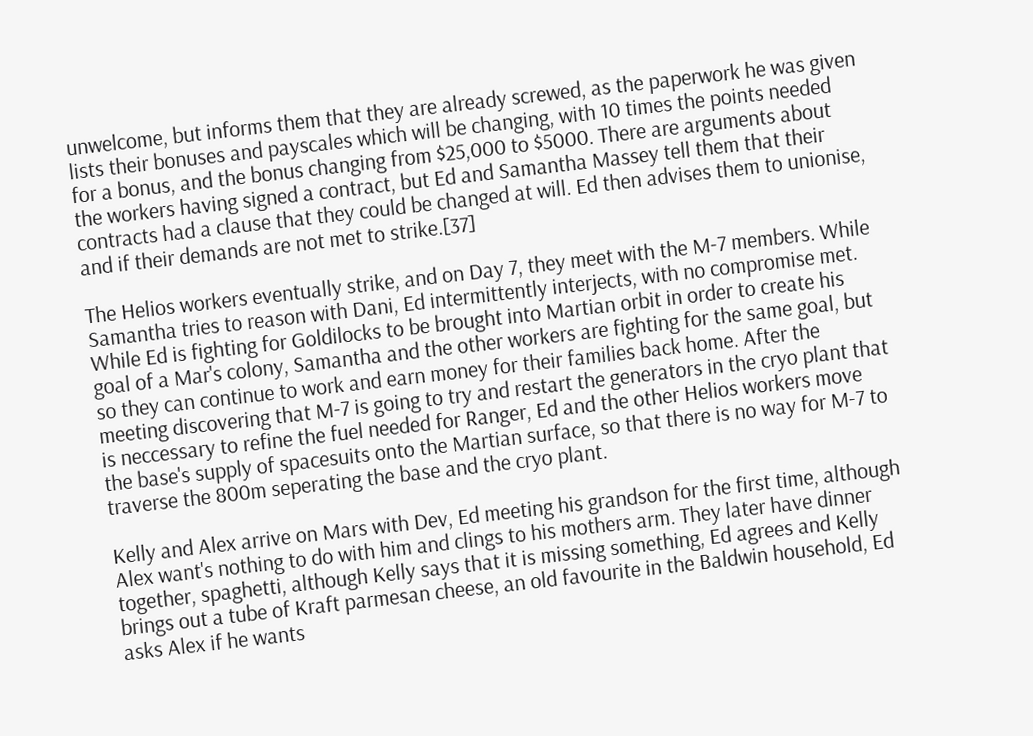unwelcome, but informs them that they are already screwed, as the paperwork he was given lists their bonuses and payscales which will be changing, with 10 times the points needed for a bonus, and the bonus changing from $25,000 to $5000. There are arguments about the workers having signed a contract, but Ed and Samantha Massey tell them that their contracts had a clause that they could be changed at will. Ed then advises them to unionise, and if their demands are not met to strike.[37]

The Helios workers eventually strike, and on Day 7, they meet with the M-7 members. While Samantha tries to reason with Dani, Ed intermittently interjects, with no compromise met. While Ed is fighting for Goldilocks to be brought into Martian orbit in order to create his goal of a Mar's colony, Samantha and the other workers are fighting for the same goal, but so they can continue to work and earn money for their families back home. After the meeting discovering that M-7 is going to try and restart the generators in the cryo plant that is neccessary to refine the fuel needed for Ranger, Ed and the other Helios workers move the base's supply of spacesuits onto the Martian surface, so that there is no way for M-7 to traverse the 800m seperating the base and the cryo plant.

Kelly and Alex arrive on Mars with Dev, Ed meeting his grandson for the first time, although Alex want's nothing to do with him and clings to his mothers arm. They later have dinner together, spaghetti, although Kelly says that it is missing something, Ed agrees and Kelly brings out a tube of Kraft parmesan cheese, an old favourite in the Baldwin household, Ed asks Alex if he wants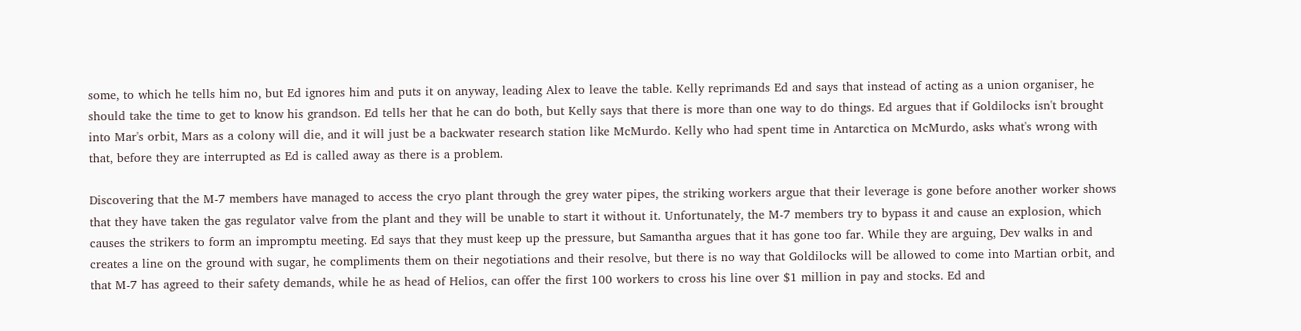some, to which he tells him no, but Ed ignores him and puts it on anyway, leading Alex to leave the table. Kelly reprimands Ed and says that instead of acting as a union organiser, he should take the time to get to know his grandson. Ed tells her that he can do both, but Kelly says that there is more than one way to do things. Ed argues that if Goldilocks isn't brought into Mar's orbit, Mars as a colony will die, and it will just be a backwater research station like McMurdo. Kelly who had spent time in Antarctica on McMurdo, asks what's wrong with that, before they are interrupted as Ed is called away as there is a problem.

Discovering that the M-7 members have managed to access the cryo plant through the grey water pipes, the striking workers argue that their leverage is gone before another worker shows that they have taken the gas regulator valve from the plant and they will be unable to start it without it. Unfortunately, the M-7 members try to bypass it and cause an explosion, which causes the strikers to form an impromptu meeting. Ed says that they must keep up the pressure, but Samantha argues that it has gone too far. While they are arguing, Dev walks in and creates a line on the ground with sugar, he compliments them on their negotiations and their resolve, but there is no way that Goldilocks will be allowed to come into Martian orbit, and that M-7 has agreed to their safety demands, while he as head of Helios, can offer the first 100 workers to cross his line over $1 million in pay and stocks. Ed and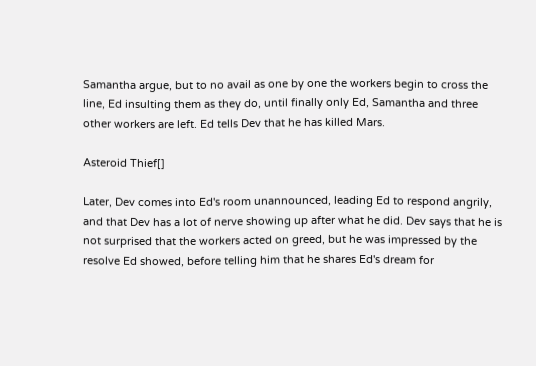Samantha argue, but to no avail as one by one the workers begin to cross the line, Ed insulting them as they do, until finally only Ed, Samantha and three other workers are left. Ed tells Dev that he has killed Mars.

Asteroid Thief[]

Later, Dev comes into Ed's room unannounced, leading Ed to respond angrily, and that Dev has a lot of nerve showing up after what he did. Dev says that he is not surprised that the workers acted on greed, but he was impressed by the resolve Ed showed, before telling him that he shares Ed's dream for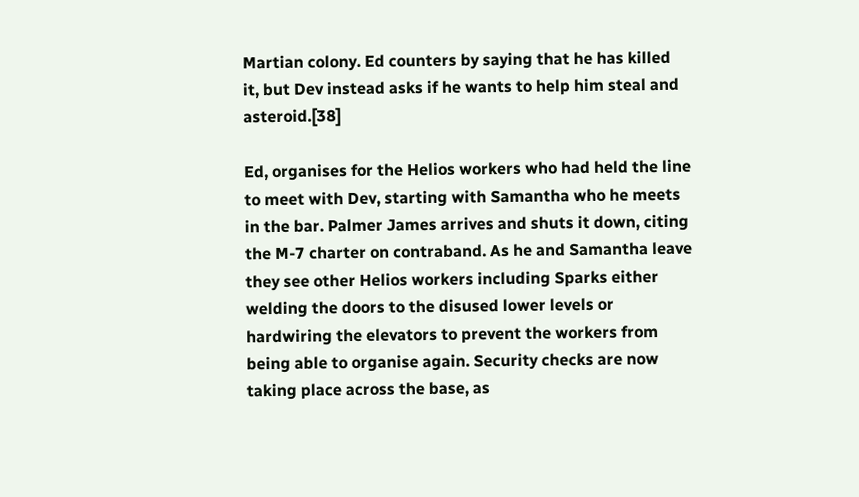Martian colony. Ed counters by saying that he has killed it, but Dev instead asks if he wants to help him steal and asteroid.[38]

Ed, organises for the Helios workers who had held the line to meet with Dev, starting with Samantha who he meets in the bar. Palmer James arrives and shuts it down, citing the M-7 charter on contraband. As he and Samantha leave they see other Helios workers including Sparks either welding the doors to the disused lower levels or hardwiring the elevators to prevent the workers from being able to organise again. Security checks are now taking place across the base, as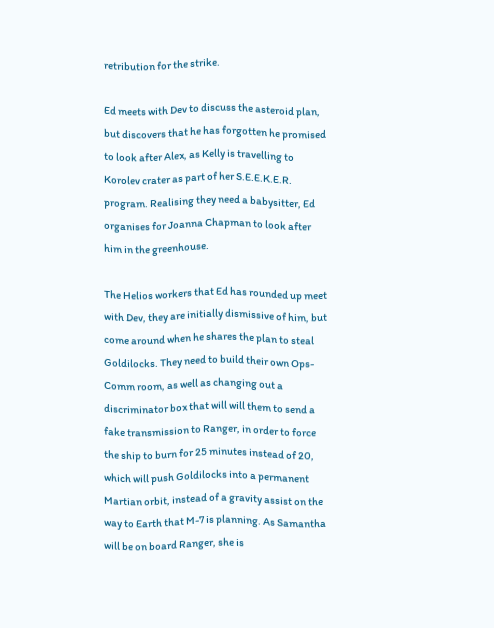retribution for the strike.

Ed meets with Dev to discuss the asteroid plan, but discovers that he has forgotten he promised to look after Alex, as Kelly is travelling to Korolev crater as part of her S.E.E.K.E.R. program. Realising they need a babysitter, Ed organises for Joanna Chapman to look after him in the greenhouse.

The Helios workers that Ed has rounded up meet with Dev, they are initially dismissive of him, but come around when he shares the plan to steal Goldilocks. They need to build their own Ops-Comm room, as well as changing out a discriminator box that will will them to send a fake transmission to Ranger, in order to force the ship to burn for 25 minutes instead of 20, which will push Goldilocks into a permanent Martian orbit, instead of a gravity assist on the way to Earth that M-7 is planning. As Samantha will be on board Ranger, she is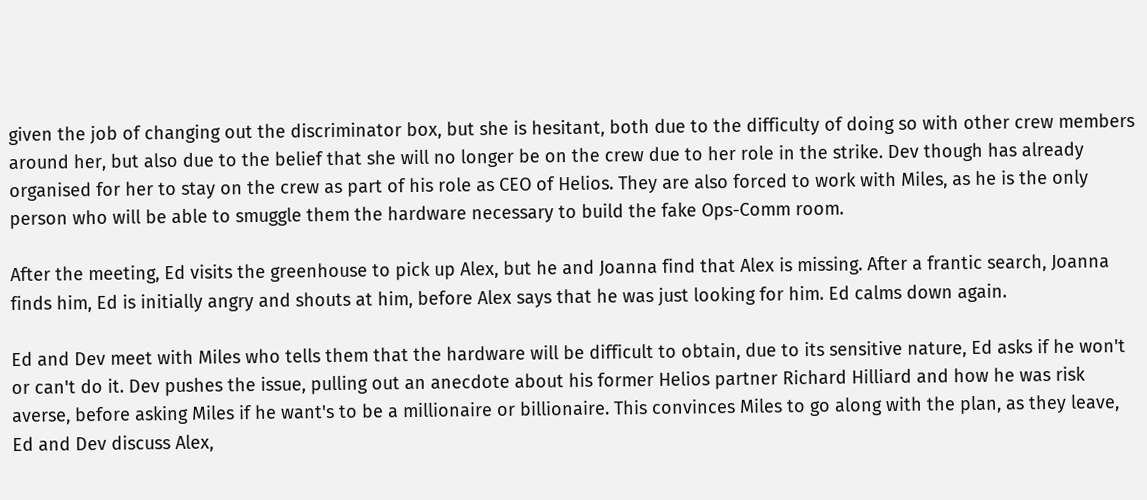given the job of changing out the discriminator box, but she is hesitant, both due to the difficulty of doing so with other crew members around her, but also due to the belief that she will no longer be on the crew due to her role in the strike. Dev though has already organised for her to stay on the crew as part of his role as CEO of Helios. They are also forced to work with Miles, as he is the only person who will be able to smuggle them the hardware necessary to build the fake Ops-Comm room.

After the meeting, Ed visits the greenhouse to pick up Alex, but he and Joanna find that Alex is missing. After a frantic search, Joanna finds him, Ed is initially angry and shouts at him, before Alex says that he was just looking for him. Ed calms down again.

Ed and Dev meet with Miles who tells them that the hardware will be difficult to obtain, due to its sensitive nature, Ed asks if he won't or can't do it. Dev pushes the issue, pulling out an anecdote about his former Helios partner Richard Hilliard and how he was risk averse, before asking Miles if he want's to be a millionaire or billionaire. This convinces Miles to go along with the plan, as they leave, Ed and Dev discuss Alex,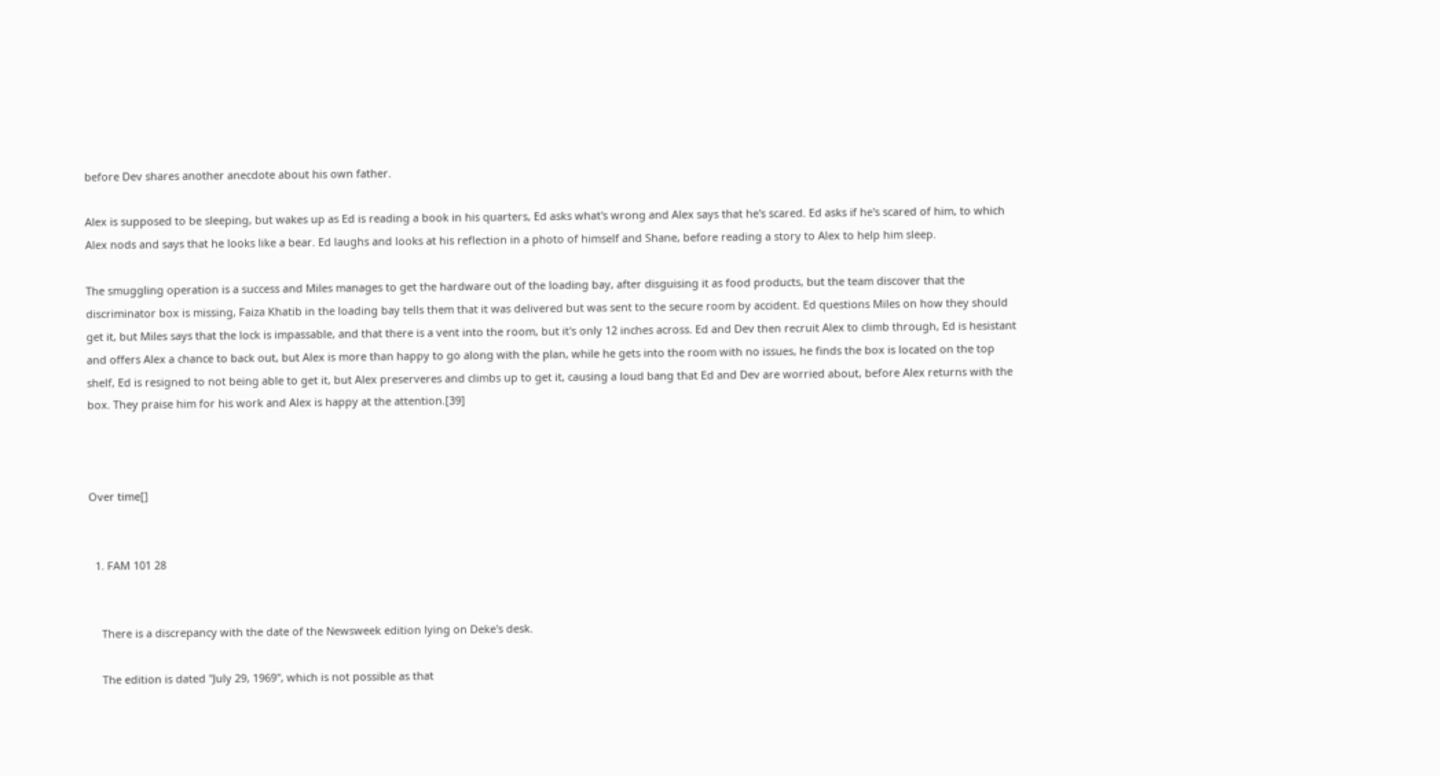before Dev shares another anecdote about his own father.

Alex is supposed to be sleeping, but wakes up as Ed is reading a book in his quarters, Ed asks what's wrong and Alex says that he's scared. Ed asks if he's scared of him, to which Alex nods and says that he looks like a bear. Ed laughs and looks at his reflection in a photo of himself and Shane, before reading a story to Alex to help him sleep.

The smuggling operation is a success and Miles manages to get the hardware out of the loading bay, after disguising it as food products, but the team discover that the discriminator box is missing, Faiza Khatib in the loading bay tells them that it was delivered but was sent to the secure room by accident. Ed questions Miles on how they should get it, but Miles says that the lock is impassable, and that there is a vent into the room, but it's only 12 inches across. Ed and Dev then recruit Alex to climb through, Ed is hesistant and offers Alex a chance to back out, but Alex is more than happy to go along with the plan, while he gets into the room with no issues, he finds the box is located on the top shelf, Ed is resigned to not being able to get it, but Alex preserveres and climbs up to get it, causing a loud bang that Ed and Dev are worried about, before Alex returns with the box. They praise him for his work and Alex is happy at the attention.[39]



Over time[]


  1. FAM 101 28


    There is a discrepancy with the date of the Newsweek edition lying on Deke's desk.

    The edition is dated "July 29, 1969", which is not possible as that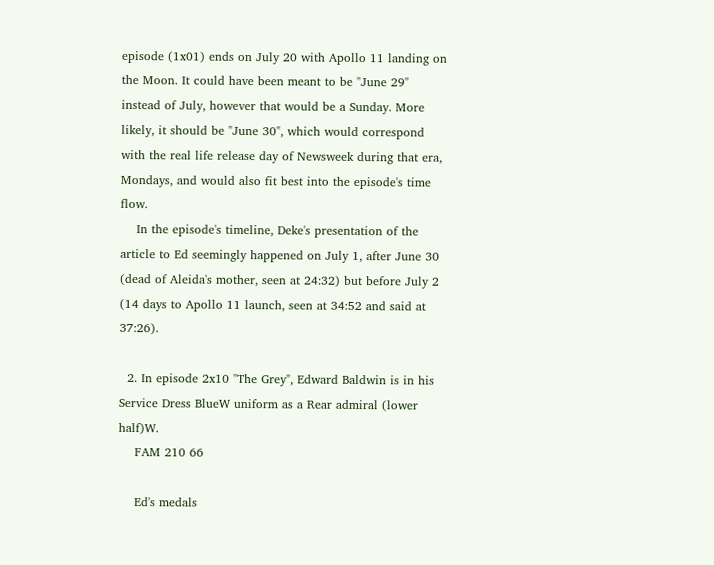episode (1x01) ends on July 20 with Apollo 11 landing on the Moon. It could have been meant to be "June 29" instead of July, however that would be a Sunday. More likely, it should be "June 30", which would correspond with the real life release day of Newsweek during that era, Mondays, and would also fit best into the episode's time flow.
    In the episode's timeline, Deke's presentation of the article to Ed seemingly happened on July 1, after June 30 (dead of Aleida's mother, seen at 24:32) but before July 2 (14 days to Apollo 11 launch, seen at 34:52 and said at 37:26).

  2. In episode 2x10 "The Grey", Edward Baldwin is in his Service Dress BlueW uniform as a Rear admiral (lower half)W.
    FAM 210 66

    Ed's medals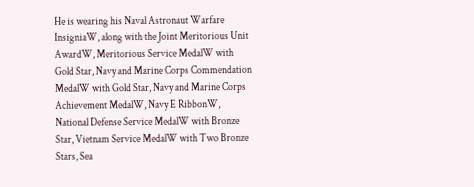He is wearing his Naval Astronaut Warfare InsigniaW, along with the Joint Meritorious Unit AwardW, Meritorious Service MedalW with Gold Star, Navy and Marine Corps Commendation MedalW with Gold Star, Navy and Marine Corps Achievement MedalW, Navy E RibbonW, National Defense Service MedalW with Bronze Star, Vietnam Service MedalW with Two Bronze Stars, Sea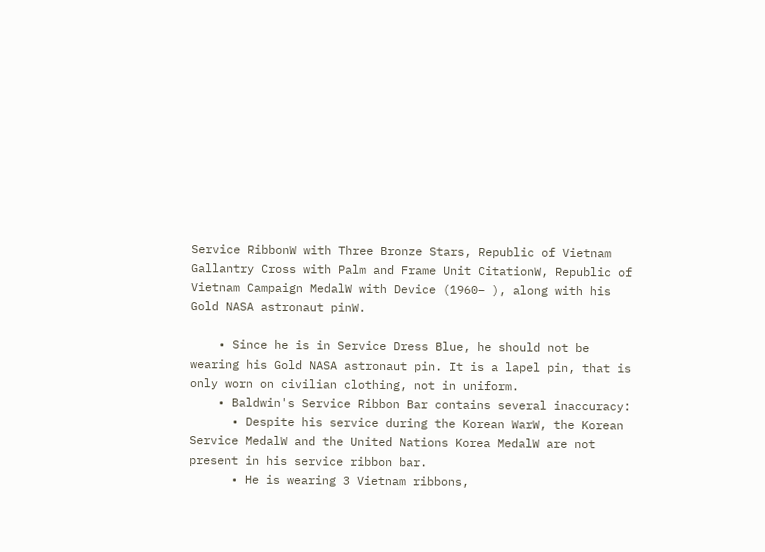Service RibbonW with Three Bronze Stars, Republic of Vietnam Gallantry Cross with Palm and Frame Unit CitationW, Republic of Vietnam Campaign MedalW with Device (1960– ), along with his Gold NASA astronaut pinW.

    • Since he is in Service Dress Blue, he should not be wearing his Gold NASA astronaut pin. It is a lapel pin, that is only worn on civilian clothing, not in uniform.
    • Baldwin's Service Ribbon Bar contains several inaccuracy:
      • Despite his service during the Korean WarW, the Korean Service MedalW and the United Nations Korea MedalW are not present in his service ribbon bar.
      • He is wearing 3 Vietnam ribbons,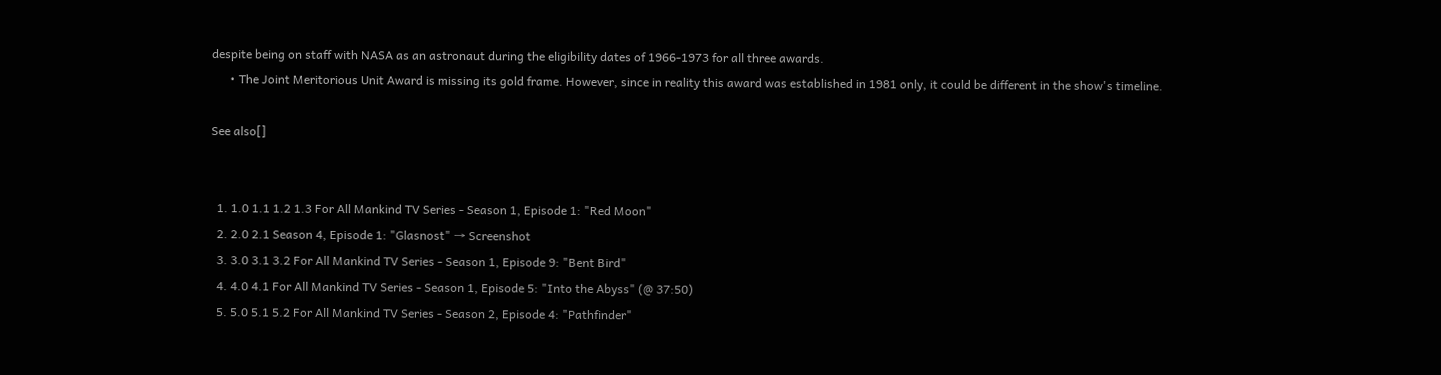despite being on staff with NASA as an astronaut during the eligibility dates of 1966-1973 for all three awards.
      • The Joint Meritorious Unit Award is missing its gold frame. However, since in reality this award was established in 1981 only, it could be different in the show's timeline.

See also[]


  1. 1.0 1.1 1.2 1.3 For All Mankind TV Series - Season 1, Episode 1: "Red Moon"
  2. 2.0 2.1 Season 4, Episode 1: "Glasnost" → Screenshot
  3. 3.0 3.1 3.2 For All Mankind TV Series - Season 1, Episode 9: "Bent Bird"
  4. 4.0 4.1 For All Mankind TV Series - Season 1, Episode 5: "Into the Abyss" (@ 37:50)
  5. 5.0 5.1 5.2 For All Mankind TV Series - Season 2, Episode 4: "Pathfinder"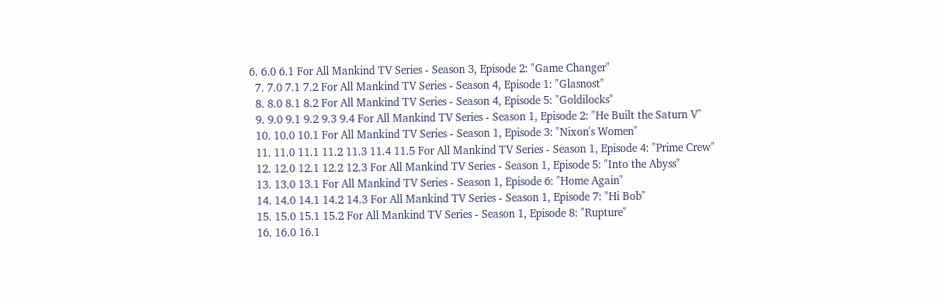6. 6.0 6.1 For All Mankind TV Series - Season 3, Episode 2: "Game Changer"
  7. 7.0 7.1 7.2 For All Mankind TV Series - Season 4, Episode 1: "Glasnost"
  8. 8.0 8.1 8.2 For All Mankind TV Series - Season 4, Episode 5: "Goldilocks"
  9. 9.0 9.1 9.2 9.3 9.4 For All Mankind TV Series - Season 1, Episode 2: "He Built the Saturn V"
  10. 10.0 10.1 For All Mankind TV Series - Season 1, Episode 3: "Nixon's Women"
  11. 11.0 11.1 11.2 11.3 11.4 11.5 For All Mankind TV Series - Season 1, Episode 4: "Prime Crew"
  12. 12.0 12.1 12.2 12.3 For All Mankind TV Series - Season 1, Episode 5: "Into the Abyss"
  13. 13.0 13.1 For All Mankind TV Series - Season 1, Episode 6: "Home Again"
  14. 14.0 14.1 14.2 14.3 For All Mankind TV Series - Season 1, Episode 7: "Hi Bob"
  15. 15.0 15.1 15.2 For All Mankind TV Series - Season 1, Episode 8: "Rupture"
  16. 16.0 16.1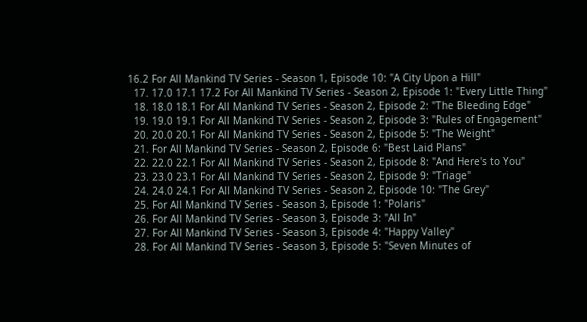16.2 For All Mankind TV Series - Season 1, Episode 10: "A City Upon a Hill"
  17. 17.0 17.1 17.2 For All Mankind TV Series - Season 2, Episode 1: "Every Little Thing"
  18. 18.0 18.1 For All Mankind TV Series - Season 2, Episode 2: "The Bleeding Edge"
  19. 19.0 19.1 For All Mankind TV Series - Season 2, Episode 3: "Rules of Engagement"
  20. 20.0 20.1 For All Mankind TV Series - Season 2, Episode 5: "The Weight"
  21. For All Mankind TV Series - Season 2, Episode 6: "Best Laid Plans"
  22. 22.0 22.1 For All Mankind TV Series - Season 2, Episode 8: "And Here's to You"
  23. 23.0 23.1 For All Mankind TV Series - Season 2, Episode 9: "Triage"
  24. 24.0 24.1 For All Mankind TV Series - Season 2, Episode 10: "The Grey"
  25. For All Mankind TV Series - Season 3, Episode 1: "Polaris"
  26. For All Mankind TV Series - Season 3, Episode 3: "All In"
  27. For All Mankind TV Series - Season 3, Episode 4: "Happy Valley"
  28. For All Mankind TV Series - Season 3, Episode 5: "Seven Minutes of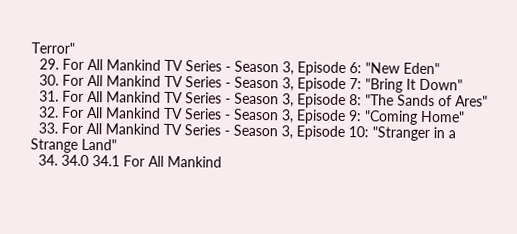Terror"
  29. For All Mankind TV Series - Season 3, Episode 6: "New Eden"
  30. For All Mankind TV Series - Season 3, Episode 7: "Bring It Down"
  31. For All Mankind TV Series - Season 3, Episode 8: "The Sands of Ares"
  32. For All Mankind TV Series - Season 3, Episode 9: "Coming Home"
  33. For All Mankind TV Series - Season 3, Episode 10: "Stranger in a Strange Land"
  34. 34.0 34.1 For All Mankind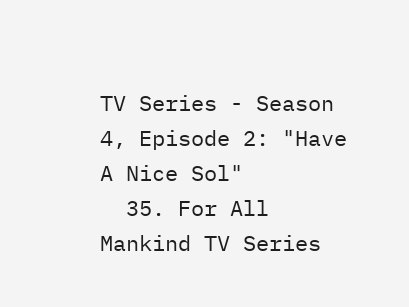TV Series - Season 4, Episode 2: "Have A Nice Sol"
  35. For All Mankind TV Series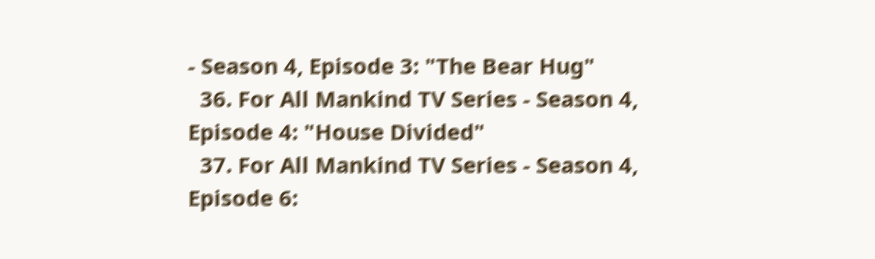- Season 4, Episode 3: "The Bear Hug"
  36. For All Mankind TV Series - Season 4, Episode 4: "House Divided"
  37. For All Mankind TV Series - Season 4, Episode 6: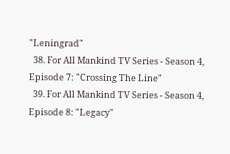"Leningrad"
  38. For All Mankind TV Series - Season 4, Episode 7: "Crossing The Line"
  39. For All Mankind TV Series - Season 4, Episode 8: "Legacy"